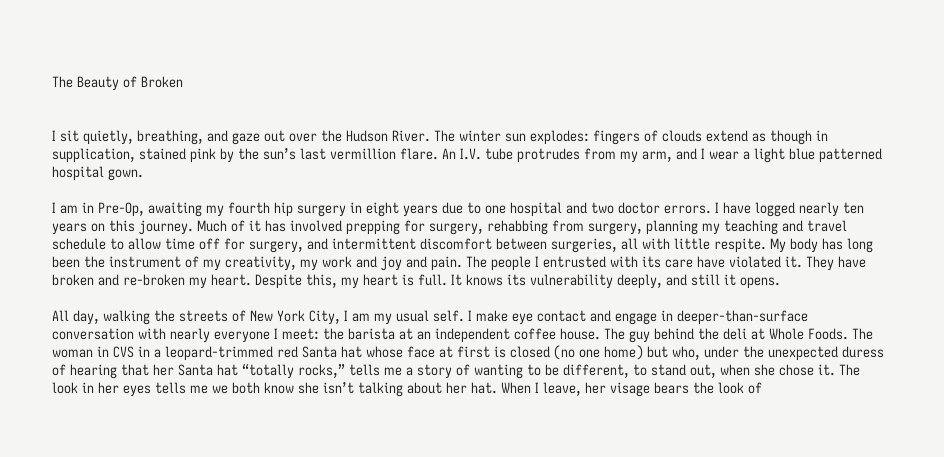The Beauty of Broken


I sit quietly, breathing, and gaze out over the Hudson River. The winter sun explodes: fingers of clouds extend as though in supplication, stained pink by the sun’s last vermillion flare. An I.V. tube protrudes from my arm, and I wear a light blue patterned hospital gown.

I am in Pre-Op, awaiting my fourth hip surgery in eight years due to one hospital and two doctor errors. I have logged nearly ten years on this journey. Much of it has involved prepping for surgery, rehabbing from surgery, planning my teaching and travel schedule to allow time off for surgery, and intermittent discomfort between surgeries, all with little respite. My body has long been the instrument of my creativity, my work and joy and pain. The people I entrusted with its care have violated it. They have broken and re-broken my heart. Despite this, my heart is full. It knows its vulnerability deeply, and still it opens.

All day, walking the streets of New York City, I am my usual self. I make eye contact and engage in deeper-than-surface conversation with nearly everyone I meet: the barista at an independent coffee house. The guy behind the deli at Whole Foods. The woman in CVS in a leopard-trimmed red Santa hat whose face at first is closed (no one home) but who, under the unexpected duress of hearing that her Santa hat “totally rocks,” tells me a story of wanting to be different, to stand out, when she chose it. The look in her eyes tells me we both know she isn’t talking about her hat. When I leave, her visage bears the look of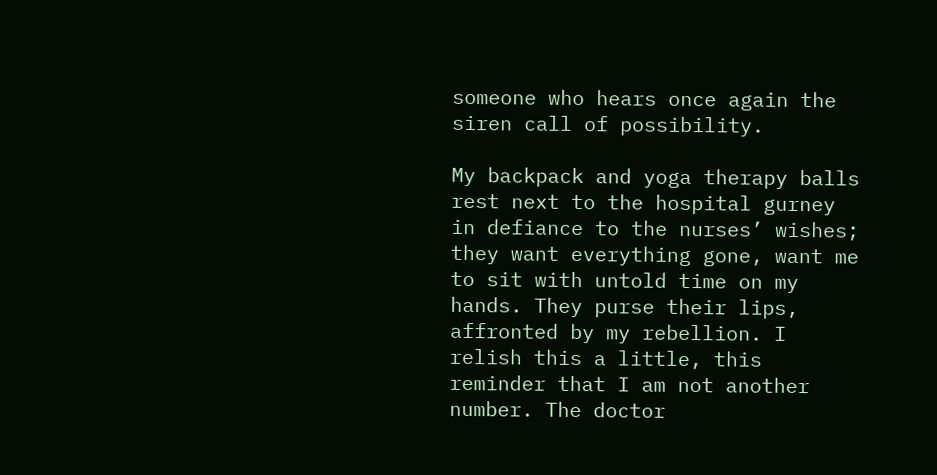someone who hears once again the siren call of possibility.

My backpack and yoga therapy balls rest next to the hospital gurney in defiance to the nurses’ wishes; they want everything gone, want me to sit with untold time on my hands. They purse their lips, affronted by my rebellion. I relish this a little, this reminder that I am not another number. The doctor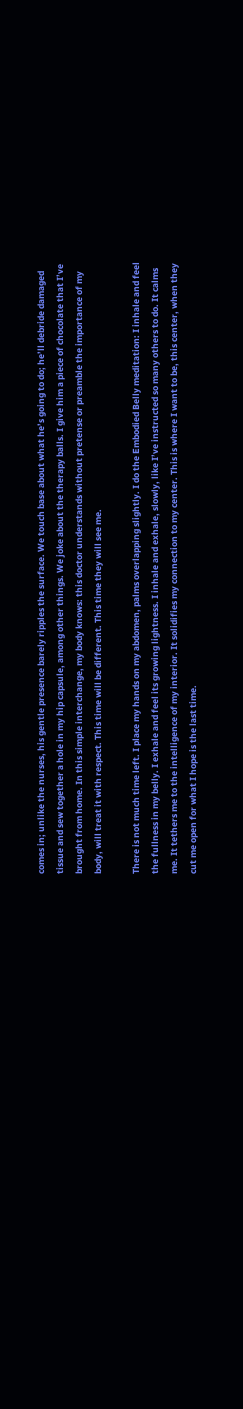comes in; unlike the nurses, his gentle presence barely ripples the surface. We touch base about what he’s going to do; he’ll debride damaged tissue and sew together a hole in my hip capsule, among other things. We joke about the therapy balls. I give him a piece of chocolate that I’ve brought from home. In this simple interchange, my body knows: this doctor understands without pretense or preamble the importance of my body, will treat it with respect. This time will be different. This time they will see me.

There is not much time left. I place my hands on my abdomen, palms overlapping slightly. I do the Embodied Belly meditation: I inhale and feel the fullness in my belly. I exhale and feel its growing lightness. I inhale and exhale, slowly, like I’ve instructed so many others to do. It calms me. It tethers me to the intelligence of my interior. It solidifies my connection to my center. This is where I want to be, this center, when they cut me open for what I hope is the last time.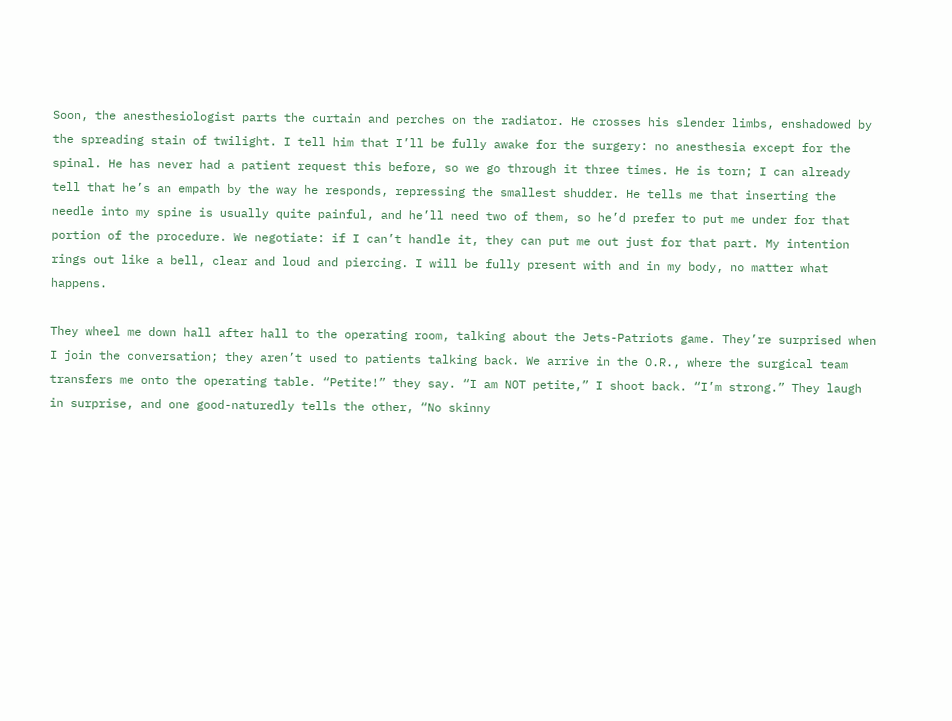Soon, the anesthesiologist parts the curtain and perches on the radiator. He crosses his slender limbs, enshadowed by the spreading stain of twilight. I tell him that I’ll be fully awake for the surgery: no anesthesia except for the spinal. He has never had a patient request this before, so we go through it three times. He is torn; I can already tell that he’s an empath by the way he responds, repressing the smallest shudder. He tells me that inserting the needle into my spine is usually quite painful, and he’ll need two of them, so he’d prefer to put me under for that portion of the procedure. We negotiate: if I can’t handle it, they can put me out just for that part. My intention rings out like a bell, clear and loud and piercing. I will be fully present with and in my body, no matter what happens.

They wheel me down hall after hall to the operating room, talking about the Jets-Patriots game. They’re surprised when I join the conversation; they aren’t used to patients talking back. We arrive in the O.R., where the surgical team transfers me onto the operating table. “Petite!” they say. “I am NOT petite,” I shoot back. “I’m strong.” They laugh in surprise, and one good-naturedly tells the other, “No skinny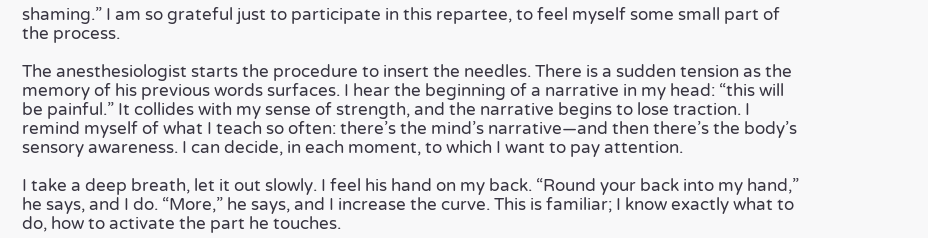shaming.” I am so grateful just to participate in this repartee, to feel myself some small part of the process.

The anesthesiologist starts the procedure to insert the needles. There is a sudden tension as the memory of his previous words surfaces. I hear the beginning of a narrative in my head: “this will be painful.” It collides with my sense of strength, and the narrative begins to lose traction. I remind myself of what I teach so often: there’s the mind’s narrative—and then there’s the body’s sensory awareness. I can decide, in each moment, to which I want to pay attention.

I take a deep breath, let it out slowly. I feel his hand on my back. “Round your back into my hand,” he says, and I do. “More,” he says, and I increase the curve. This is familiar; I know exactly what to do, how to activate the part he touches.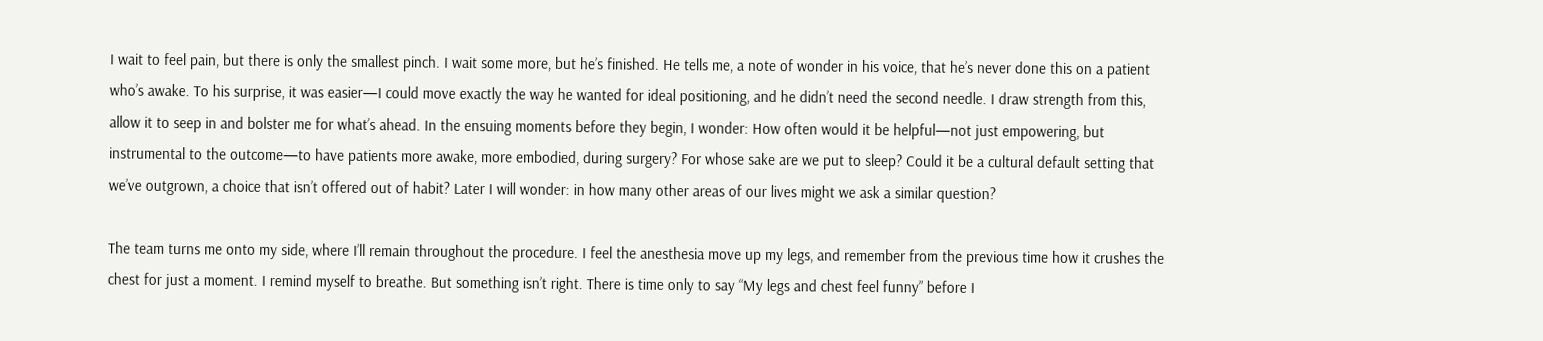I wait to feel pain, but there is only the smallest pinch. I wait some more, but he’s finished. He tells me, a note of wonder in his voice, that he’s never done this on a patient who’s awake. To his surprise, it was easier—I could move exactly the way he wanted for ideal positioning, and he didn’t need the second needle. I draw strength from this, allow it to seep in and bolster me for what’s ahead. In the ensuing moments before they begin, I wonder: How often would it be helpful—not just empowering, but instrumental to the outcome—to have patients more awake, more embodied, during surgery? For whose sake are we put to sleep? Could it be a cultural default setting that we’ve outgrown, a choice that isn’t offered out of habit? Later I will wonder: in how many other areas of our lives might we ask a similar question?

The team turns me onto my side, where I’ll remain throughout the procedure. I feel the anesthesia move up my legs, and remember from the previous time how it crushes the chest for just a moment. I remind myself to breathe. But something isn’t right. There is time only to say “My legs and chest feel funny” before I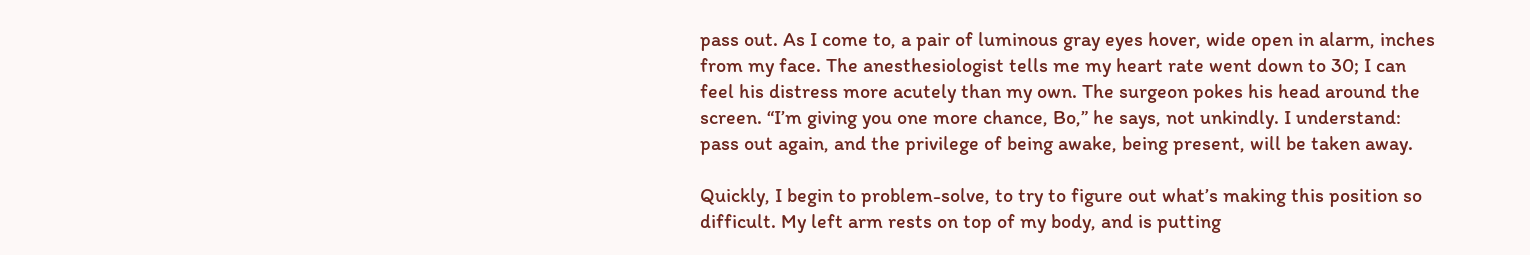pass out. As I come to, a pair of luminous gray eyes hover, wide open in alarm, inches from my face. The anesthesiologist tells me my heart rate went down to 30; I can feel his distress more acutely than my own. The surgeon pokes his head around the screen. “I’m giving you one more chance, Bo,” he says, not unkindly. I understand: pass out again, and the privilege of being awake, being present, will be taken away.

Quickly, I begin to problem-solve, to try to figure out what’s making this position so difficult. My left arm rests on top of my body, and is putting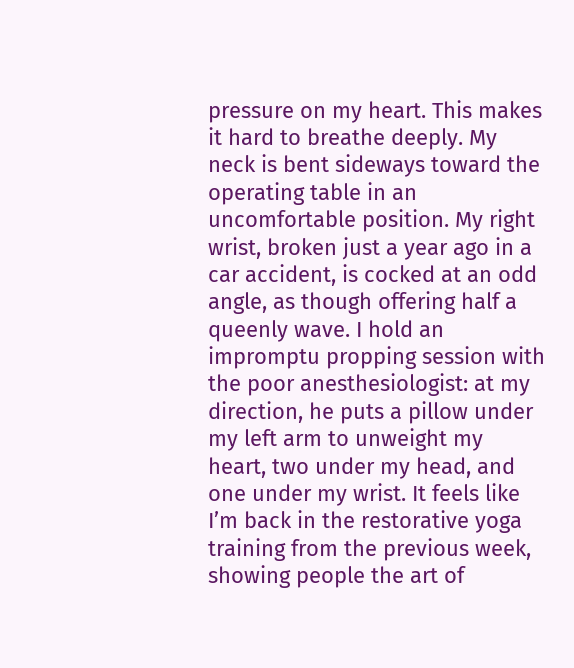pressure on my heart. This makes it hard to breathe deeply. My neck is bent sideways toward the operating table in an uncomfortable position. My right wrist, broken just a year ago in a car accident, is cocked at an odd angle, as though offering half a queenly wave. I hold an impromptu propping session with the poor anesthesiologist: at my direction, he puts a pillow under my left arm to unweight my heart, two under my head, and one under my wrist. It feels like I’m back in the restorative yoga training from the previous week, showing people the art of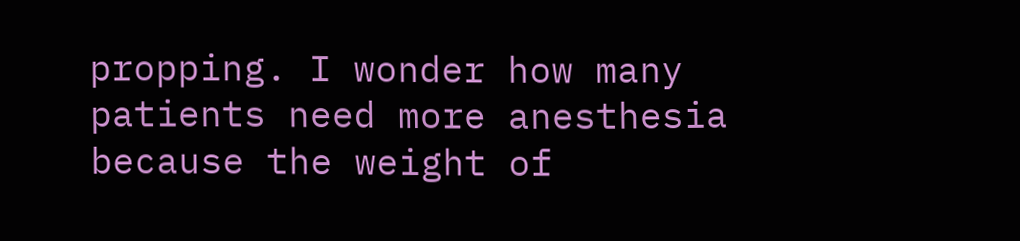propping. I wonder how many patients need more anesthesia because the weight of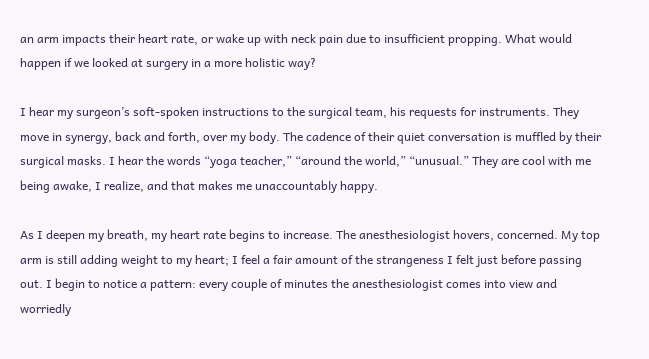an arm impacts their heart rate, or wake up with neck pain due to insufficient propping. What would happen if we looked at surgery in a more holistic way?

I hear my surgeon’s soft-spoken instructions to the surgical team, his requests for instruments. They move in synergy, back and forth, over my body. The cadence of their quiet conversation is muffled by their surgical masks. I hear the words “yoga teacher,” “around the world,” “unusual.” They are cool with me being awake, I realize, and that makes me unaccountably happy.

As I deepen my breath, my heart rate begins to increase. The anesthesiologist hovers, concerned. My top arm is still adding weight to my heart; I feel a fair amount of the strangeness I felt just before passing out. I begin to notice a pattern: every couple of minutes the anesthesiologist comes into view and worriedly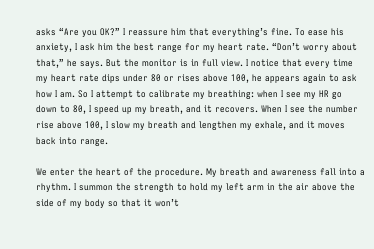asks “Are you OK?” I reassure him that everything’s fine. To ease his anxiety, I ask him the best range for my heart rate. “Don’t worry about that,” he says. But the monitor is in full view. I notice that every time my heart rate dips under 80 or rises above 100, he appears again to ask how I am. So I attempt to calibrate my breathing: when I see my HR go down to 80, I speed up my breath, and it recovers. When I see the number rise above 100, I slow my breath and lengthen my exhale, and it moves back into range.

We enter the heart of the procedure. My breath and awareness fall into a rhythm. I summon the strength to hold my left arm in the air above the side of my body so that it won’t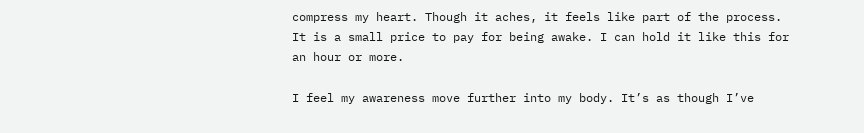compress my heart. Though it aches, it feels like part of the process. It is a small price to pay for being awake. I can hold it like this for an hour or more.

I feel my awareness move further into my body. It’s as though I’ve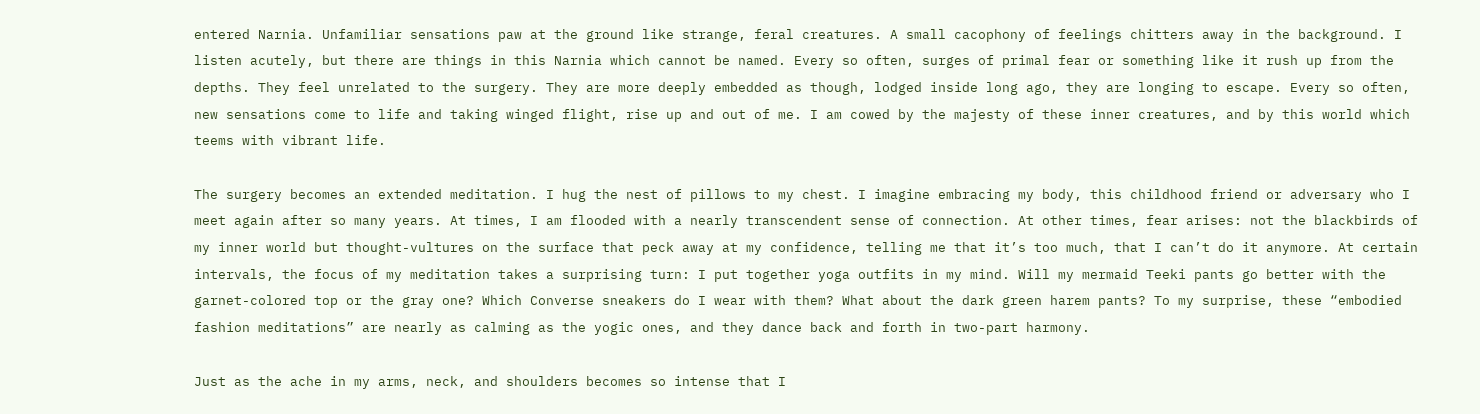entered Narnia. Unfamiliar sensations paw at the ground like strange, feral creatures. A small cacophony of feelings chitters away in the background. I listen acutely, but there are things in this Narnia which cannot be named. Every so often, surges of primal fear or something like it rush up from the depths. They feel unrelated to the surgery. They are more deeply embedded as though, lodged inside long ago, they are longing to escape. Every so often, new sensations come to life and taking winged flight, rise up and out of me. I am cowed by the majesty of these inner creatures, and by this world which teems with vibrant life.

The surgery becomes an extended meditation. I hug the nest of pillows to my chest. I imagine embracing my body, this childhood friend or adversary who I meet again after so many years. At times, I am flooded with a nearly transcendent sense of connection. At other times, fear arises: not the blackbirds of my inner world but thought-vultures on the surface that peck away at my confidence, telling me that it’s too much, that I can’t do it anymore. At certain intervals, the focus of my meditation takes a surprising turn: I put together yoga outfits in my mind. Will my mermaid Teeki pants go better with the garnet-colored top or the gray one? Which Converse sneakers do I wear with them? What about the dark green harem pants? To my surprise, these “embodied fashion meditations” are nearly as calming as the yogic ones, and they dance back and forth in two-part harmony.

Just as the ache in my arms, neck, and shoulders becomes so intense that I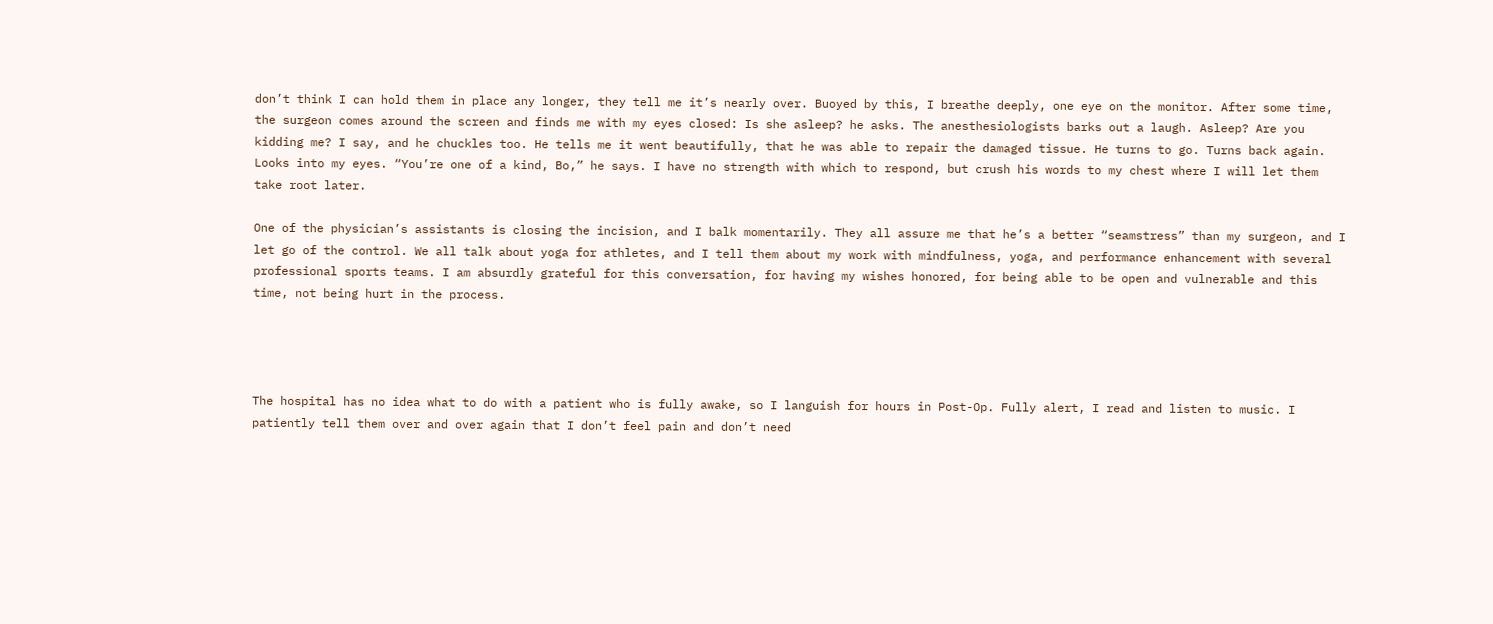don’t think I can hold them in place any longer, they tell me it’s nearly over. Buoyed by this, I breathe deeply, one eye on the monitor. After some time, the surgeon comes around the screen and finds me with my eyes closed: Is she asleep? he asks. The anesthesiologists barks out a laugh. Asleep? Are you kidding me? I say, and he chuckles too. He tells me it went beautifully, that he was able to repair the damaged tissue. He turns to go. Turns back again. Looks into my eyes. “You’re one of a kind, Bo,” he says. I have no strength with which to respond, but crush his words to my chest where I will let them take root later.

One of the physician’s assistants is closing the incision, and I balk momentarily. They all assure me that he’s a better “seamstress” than my surgeon, and I let go of the control. We all talk about yoga for athletes, and I tell them about my work with mindfulness, yoga, and performance enhancement with several professional sports teams. I am absurdly grateful for this conversation, for having my wishes honored, for being able to be open and vulnerable and this time, not being hurt in the process.




The hospital has no idea what to do with a patient who is fully awake, so I languish for hours in Post-Op. Fully alert, I read and listen to music. I patiently tell them over and over again that I don’t feel pain and don’t need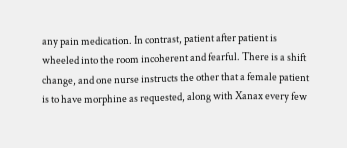any pain medication. In contrast, patient after patient is wheeled into the room incoherent and fearful. There is a shift change, and one nurse instructs the other that a female patient is to have morphine as requested, along with Xanax every few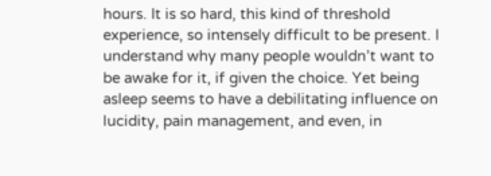hours. It is so hard, this kind of threshold experience, so intensely difficult to be present. I understand why many people wouldn’t want to be awake for it, if given the choice. Yet being asleep seems to have a debilitating influence on lucidity, pain management, and even, in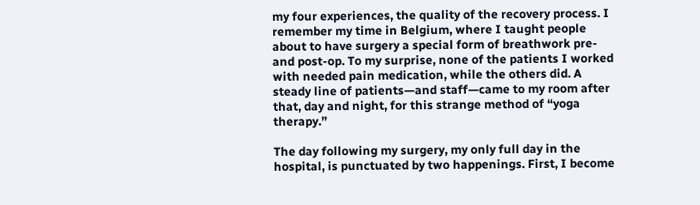my four experiences, the quality of the recovery process. I remember my time in Belgium, where I taught people about to have surgery a special form of breathwork pre- and post-op. To my surprise, none of the patients I worked with needed pain medication, while the others did. A steady line of patients—and staff—came to my room after that, day and night, for this strange method of “yoga therapy.”

The day following my surgery, my only full day in the hospital, is punctuated by two happenings. First, I become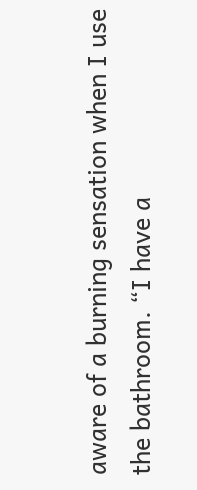aware of a burning sensation when I use the bathroom. “I have a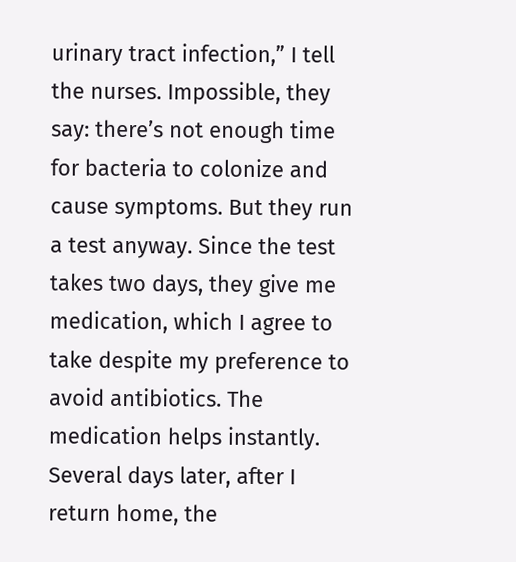urinary tract infection,” I tell the nurses. Impossible, they say: there’s not enough time for bacteria to colonize and cause symptoms. But they run a test anyway. Since the test takes two days, they give me medication, which I agree to take despite my preference to avoid antibiotics. The medication helps instantly. Several days later, after I return home, the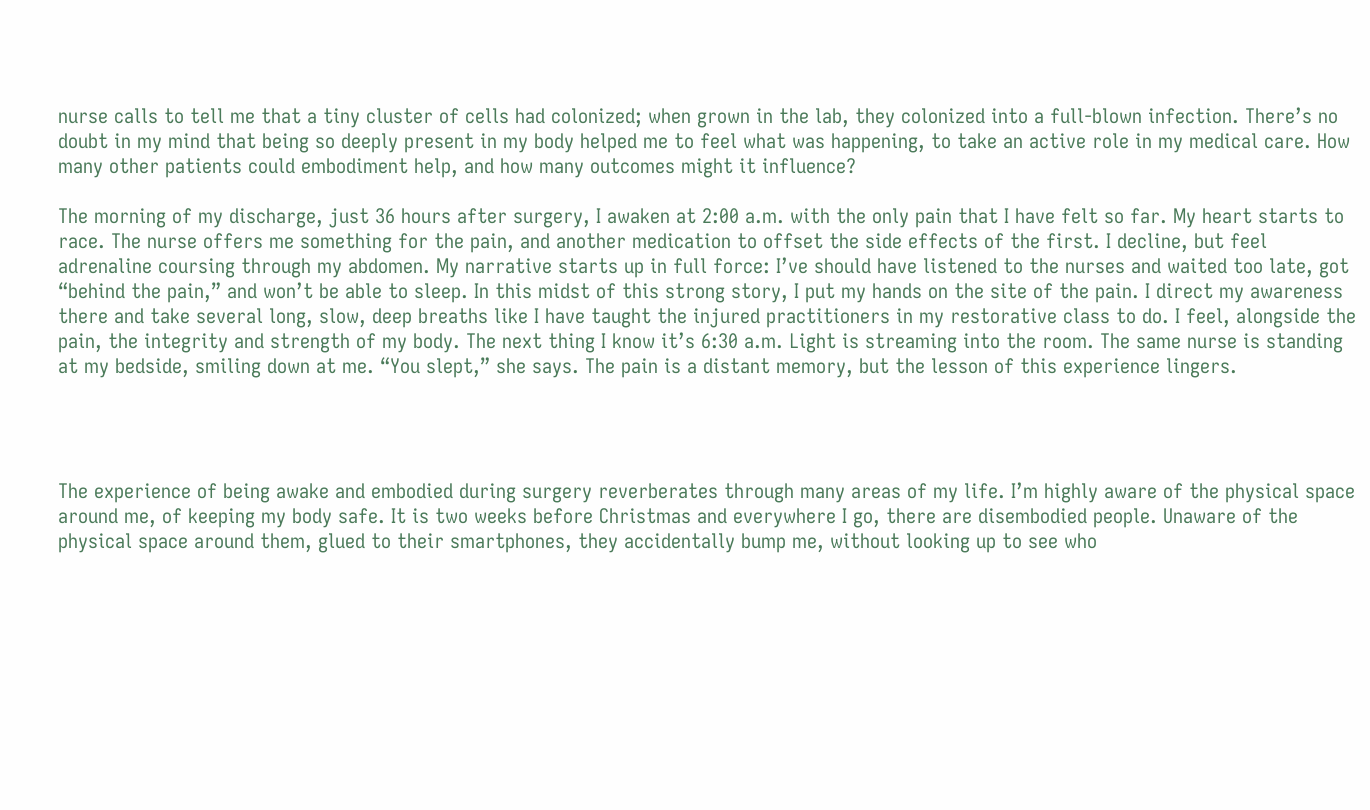nurse calls to tell me that a tiny cluster of cells had colonized; when grown in the lab, they colonized into a full-blown infection. There’s no doubt in my mind that being so deeply present in my body helped me to feel what was happening, to take an active role in my medical care. How many other patients could embodiment help, and how many outcomes might it influence?

The morning of my discharge, just 36 hours after surgery, I awaken at 2:00 a.m. with the only pain that I have felt so far. My heart starts to race. The nurse offers me something for the pain, and another medication to offset the side effects of the first. I decline, but feel adrenaline coursing through my abdomen. My narrative starts up in full force: I’ve should have listened to the nurses and waited too late, got “behind the pain,” and won’t be able to sleep. In this midst of this strong story, I put my hands on the site of the pain. I direct my awareness there and take several long, slow, deep breaths like I have taught the injured practitioners in my restorative class to do. I feel, alongside the pain, the integrity and strength of my body. The next thing I know it’s 6:30 a.m. Light is streaming into the room. The same nurse is standing at my bedside, smiling down at me. “You slept,” she says. The pain is a distant memory, but the lesson of this experience lingers.




The experience of being awake and embodied during surgery reverberates through many areas of my life. I’m highly aware of the physical space around me, of keeping my body safe. It is two weeks before Christmas and everywhere I go, there are disembodied people. Unaware of the physical space around them, glued to their smartphones, they accidentally bump me, without looking up to see who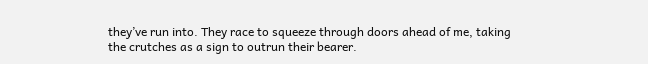they’ve run into. They race to squeeze through doors ahead of me, taking the crutches as a sign to outrun their bearer.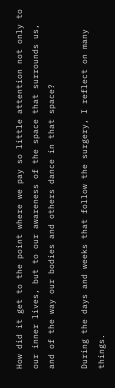How did it get to the point where we pay so little attention not only to our inner lives, but to our awareness of the space that surrounds us, and of the way our bodies and others dance in that space?

During the days and weeks that follow the surgery, I reflect on many things.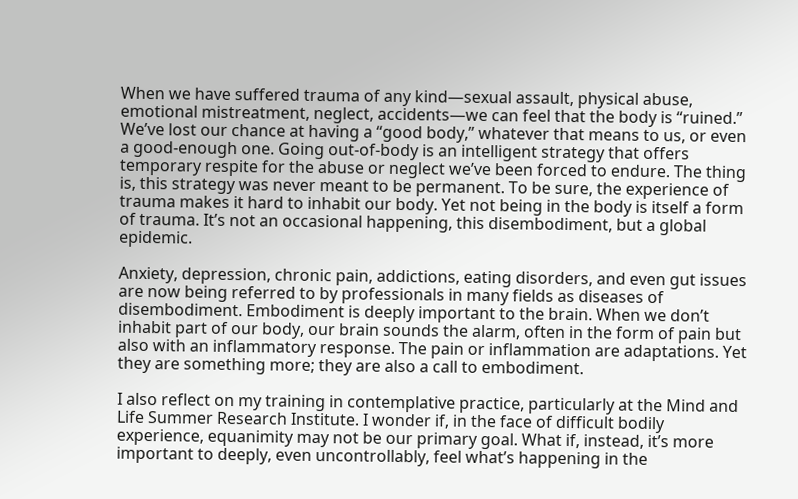When we have suffered trauma of any kind—sexual assault, physical abuse, emotional mistreatment, neglect, accidents—we can feel that the body is “ruined.” We’ve lost our chance at having a “good body,” whatever that means to us, or even a good-enough one. Going out-of-body is an intelligent strategy that offers temporary respite for the abuse or neglect we’ve been forced to endure. The thing is, this strategy was never meant to be permanent. To be sure, the experience of trauma makes it hard to inhabit our body. Yet not being in the body is itself a form of trauma. It’s not an occasional happening, this disembodiment, but a global epidemic.

Anxiety, depression, chronic pain, addictions, eating disorders, and even gut issues are now being referred to by professionals in many fields as diseases of disembodiment. Embodiment is deeply important to the brain. When we don’t inhabit part of our body, our brain sounds the alarm, often in the form of pain but also with an inflammatory response. The pain or inflammation are adaptations. Yet they are something more; they are also a call to embodiment.

I also reflect on my training in contemplative practice, particularly at the Mind and Life Summer Research Institute. I wonder if, in the face of difficult bodily experience, equanimity may not be our primary goal. What if, instead, it’s more important to deeply, even uncontrollably, feel what’s happening in the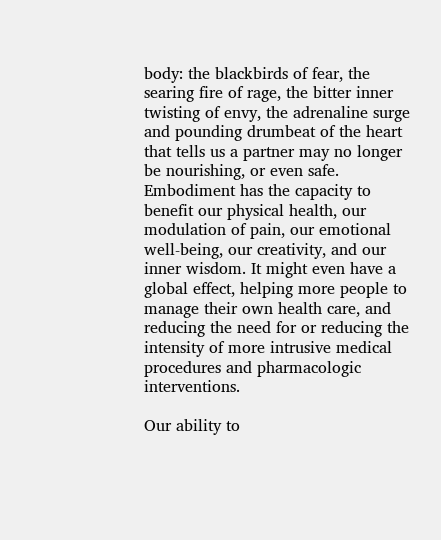body: the blackbirds of fear, the searing fire of rage, the bitter inner twisting of envy, the adrenaline surge and pounding drumbeat of the heart that tells us a partner may no longer be nourishing, or even safe. Embodiment has the capacity to benefit our physical health, our modulation of pain, our emotional well-being, our creativity, and our inner wisdom. It might even have a global effect, helping more people to manage their own health care, and reducing the need for or reducing the intensity of more intrusive medical procedures and pharmacologic interventions.

Our ability to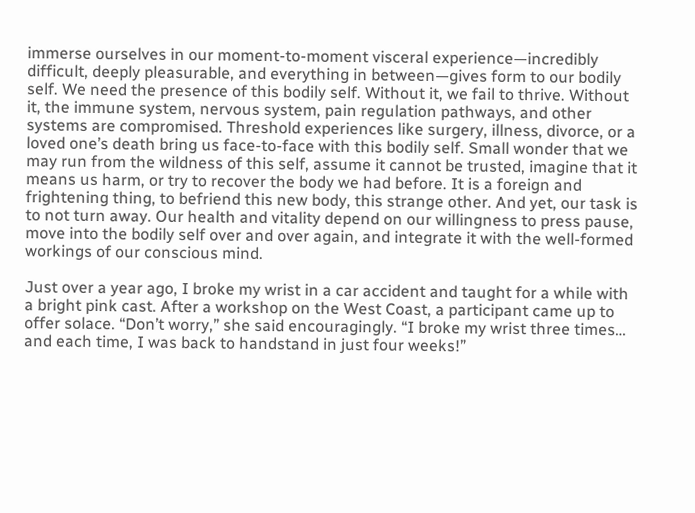immerse ourselves in our moment-to-moment visceral experience—incredibly difficult, deeply pleasurable, and everything in between—gives form to our bodily self. We need the presence of this bodily self. Without it, we fail to thrive. Without it, the immune system, nervous system, pain regulation pathways, and other systems are compromised. Threshold experiences like surgery, illness, divorce, or a loved one’s death bring us face-to-face with this bodily self. Small wonder that we may run from the wildness of this self, assume it cannot be trusted, imagine that it means us harm, or try to recover the body we had before. It is a foreign and frightening thing, to befriend this new body, this strange other. And yet, our task is to not turn away. Our health and vitality depend on our willingness to press pause, move into the bodily self over and over again, and integrate it with the well-formed workings of our conscious mind.

Just over a year ago, I broke my wrist in a car accident and taught for a while with a bright pink cast. After a workshop on the West Coast, a participant came up to offer solace. “Don’t worry,” she said encouragingly. “I broke my wrist three times… and each time, I was back to handstand in just four weeks!”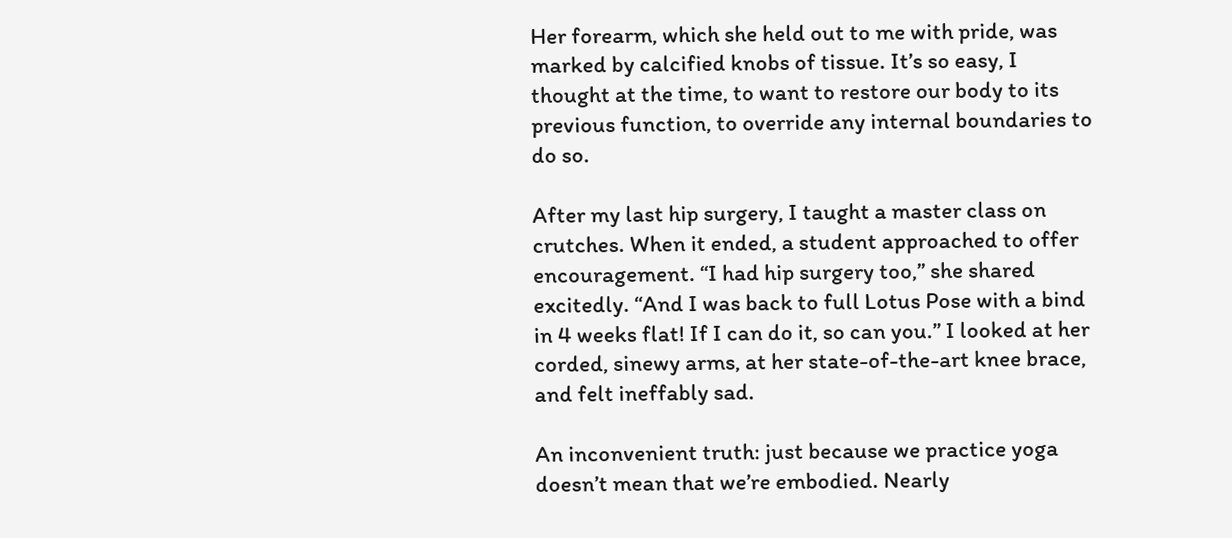Her forearm, which she held out to me with pride, was marked by calcified knobs of tissue. It’s so easy, I thought at the time, to want to restore our body to its previous function, to override any internal boundaries to do so.

After my last hip surgery, I taught a master class on crutches. When it ended, a student approached to offer encouragement. “I had hip surgery too,” she shared excitedly. “And I was back to full Lotus Pose with a bind in 4 weeks flat! If I can do it, so can you.” I looked at her corded, sinewy arms, at her state-of-the-art knee brace, and felt ineffably sad.

An inconvenient truth: just because we practice yoga doesn’t mean that we’re embodied. Nearly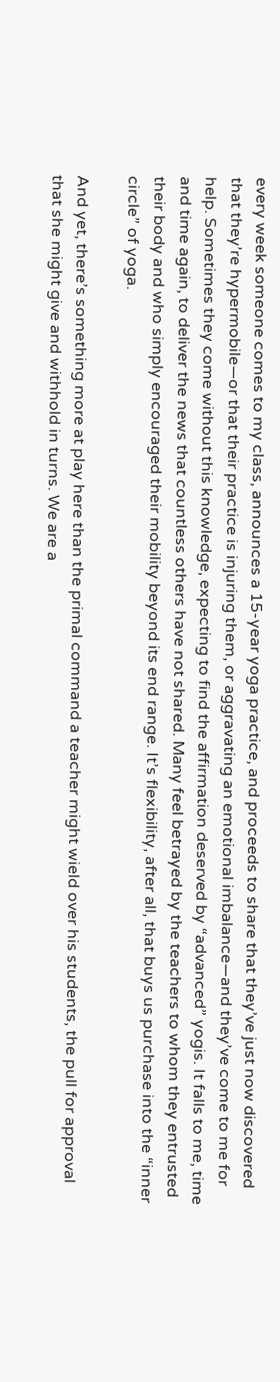every week someone comes to my class, announces a 15-year yoga practice, and proceeds to share that they’ve just now discovered that they’re hypermobile—or that their practice is injuring them, or aggravating an emotional imbalance—and they’ve come to me for help. Sometimes they come without this knowledge, expecting to find the affirmation deserved by “advanced” yogis. It falls to me, time and time again, to deliver the news that countless others have not shared. Many feel betrayed by the teachers to whom they entrusted their body and who simply encouraged their mobility beyond its end range. It’s flexibility, after all, that buys us purchase into the “inner circle” of yoga.

And yet, there’s something more at play here than the primal command a teacher might wield over his students, the pull for approval that she might give and withhold in turns. We are a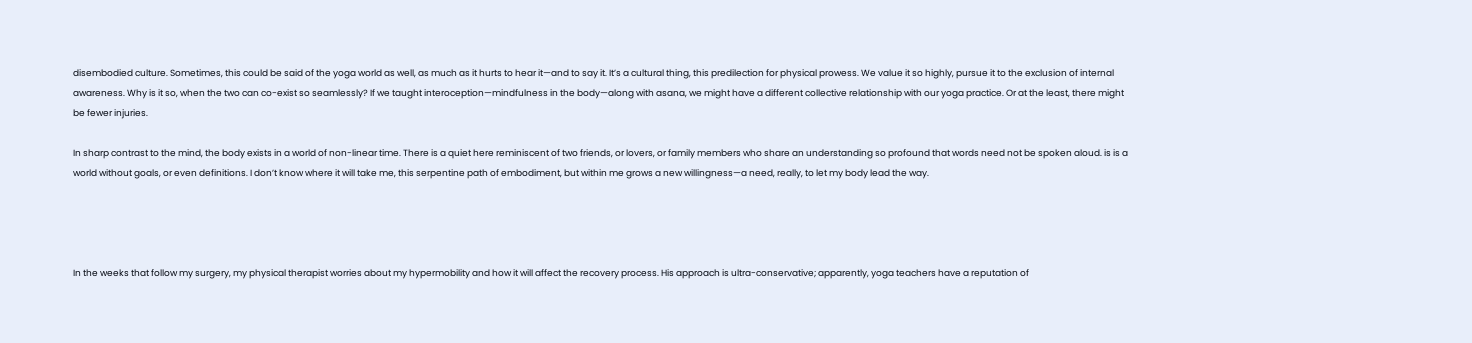disembodied culture. Sometimes, this could be said of the yoga world as well, as much as it hurts to hear it—and to say it. It’s a cultural thing, this predilection for physical prowess. We value it so highly, pursue it to the exclusion of internal awareness. Why is it so, when the two can co-exist so seamlessly? If we taught interoception—mindfulness in the body—along with asana, we might have a different collective relationship with our yoga practice. Or at the least, there might be fewer injuries.

In sharp contrast to the mind, the body exists in a world of non-linear time. There is a quiet here reminiscent of two friends, or lovers, or family members who share an understanding so profound that words need not be spoken aloud. is is a world without goals, or even definitions. I don’t know where it will take me, this serpentine path of embodiment, but within me grows a new willingness—a need, really, to let my body lead the way.




In the weeks that follow my surgery, my physical therapist worries about my hypermobility and how it will affect the recovery process. His approach is ultra-conservative; apparently, yoga teachers have a reputation of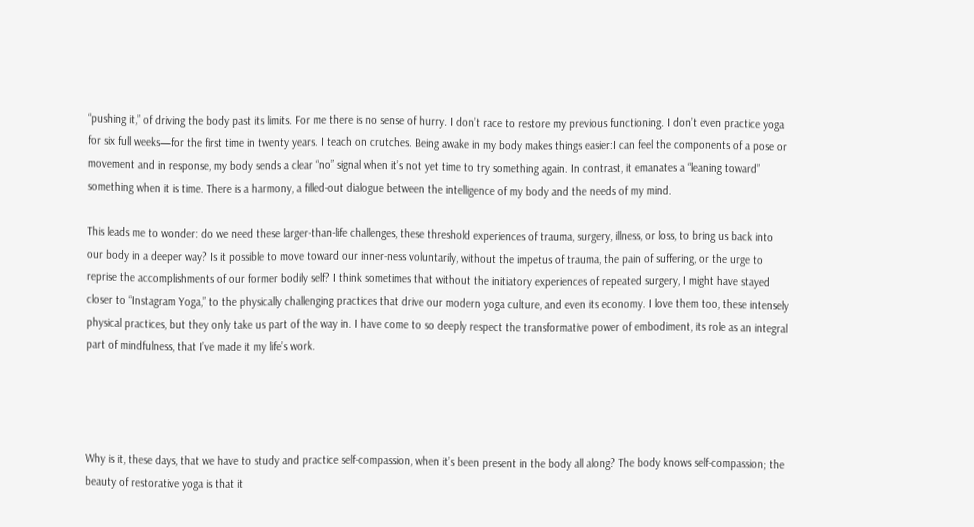“pushing it,” of driving the body past its limits. For me there is no sense of hurry. I don’t race to restore my previous functioning. I don’t even practice yoga for six full weeks—for the first time in twenty years. I teach on crutches. Being awake in my body makes things easier:I can feel the components of a pose or movement and in response, my body sends a clear “no” signal when it’s not yet time to try something again. In contrast, it emanates a “leaning toward” something when it is time. There is a harmony, a filled-out dialogue between the intelligence of my body and the needs of my mind.

This leads me to wonder: do we need these larger-than-life challenges, these threshold experiences of trauma, surgery, illness, or loss, to bring us back into our body in a deeper way? Is it possible to move toward our inner-ness voluntarily, without the impetus of trauma, the pain of suffering, or the urge to reprise the accomplishments of our former bodily self? I think sometimes that without the initiatory experiences of repeated surgery, I might have stayed closer to “Instagram Yoga,” to the physically challenging practices that drive our modern yoga culture, and even its economy. I love them too, these intensely physical practices, but they only take us part of the way in. I have come to so deeply respect the transformative power of embodiment, its role as an integral part of mindfulness, that I’ve made it my life’s work.




Why is it, these days, that we have to study and practice self-compassion, when it’s been present in the body all along? The body knows self-compassion; the beauty of restorative yoga is that it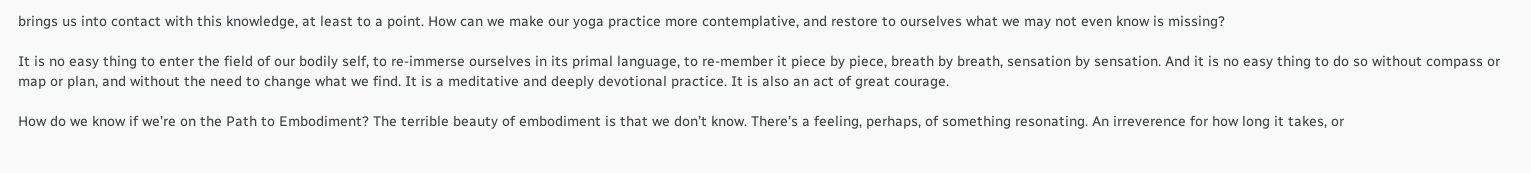brings us into contact with this knowledge, at least to a point. How can we make our yoga practice more contemplative, and restore to ourselves what we may not even know is missing?

It is no easy thing to enter the field of our bodily self, to re-immerse ourselves in its primal language, to re-member it piece by piece, breath by breath, sensation by sensation. And it is no easy thing to do so without compass or map or plan, and without the need to change what we find. It is a meditative and deeply devotional practice. It is also an act of great courage.

How do we know if we’re on the Path to Embodiment? The terrible beauty of embodiment is that we don’t know. There’s a feeling, perhaps, of something resonating. An irreverence for how long it takes, or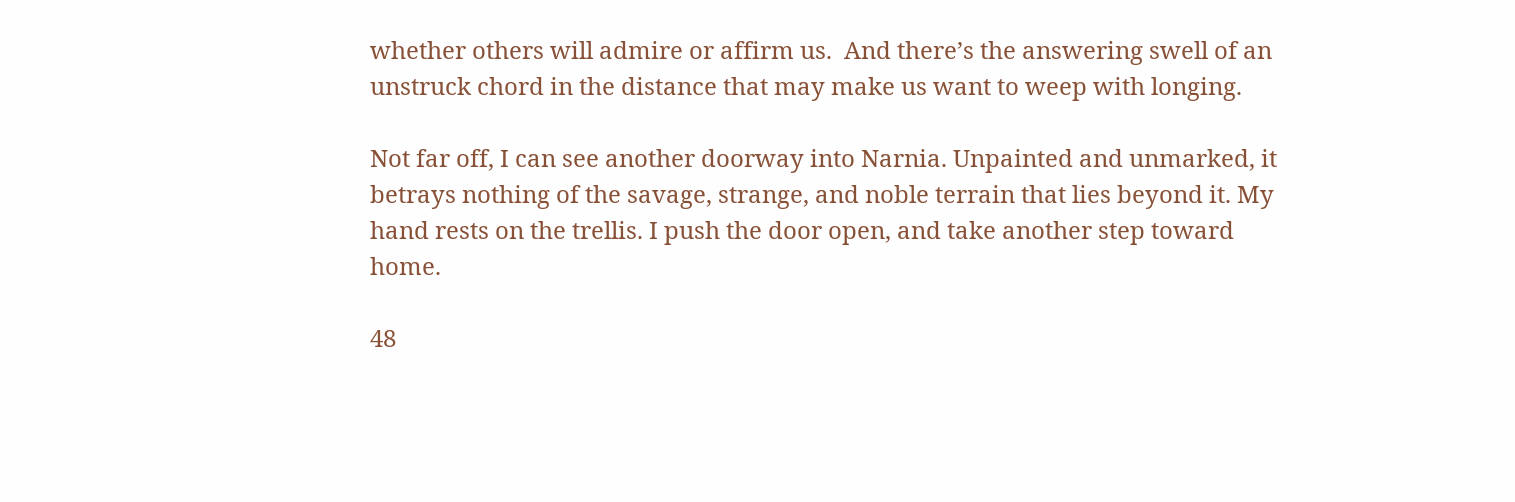whether others will admire or affirm us.  And there’s the answering swell of an unstruck chord in the distance that may make us want to weep with longing.

Not far off, I can see another doorway into Narnia. Unpainted and unmarked, it betrays nothing of the savage, strange, and noble terrain that lies beyond it. My hand rests on the trellis. I push the door open, and take another step toward home.

48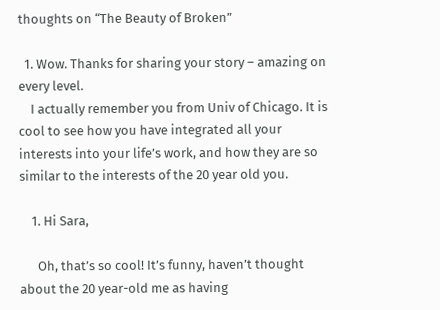thoughts on “The Beauty of Broken”

  1. Wow. Thanks for sharing your story – amazing on every level.
    I actually remember you from Univ of Chicago. It is cool to see how you have integrated all your interests into your life’s work, and how they are so similar to the interests of the 20 year old you.

    1. Hi Sara,

      Oh, that’s so cool! It’s funny, haven’t thought about the 20 year-old me as having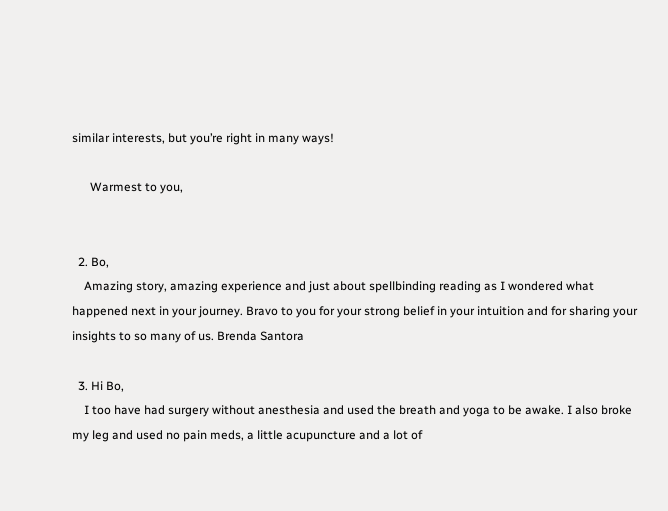similar interests, but you’re right in many ways!

      Warmest to you,


  2. Bo,
    Amazing story, amazing experience and just about spellbinding reading as I wondered what happened next in your journey. Bravo to you for your strong belief in your intuition and for sharing your insights to so many of us. Brenda Santora

  3. Hi Bo,
    I too have had surgery without anesthesia and used the breath and yoga to be awake. I also broke my leg and used no pain meds, a little acupuncture and a lot of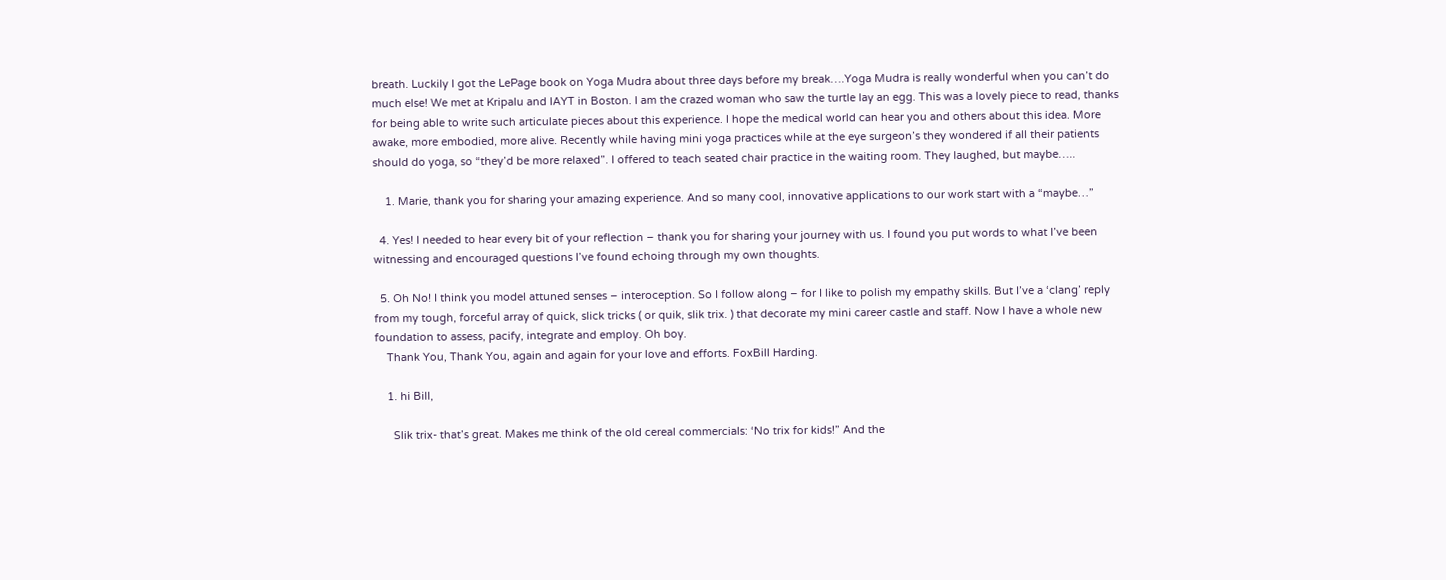breath. Luckily I got the LePage book on Yoga Mudra about three days before my break….Yoga Mudra is really wonderful when you can’t do much else! We met at Kripalu and IAYT in Boston. I am the crazed woman who saw the turtle lay an egg. This was a lovely piece to read, thanks for being able to write such articulate pieces about this experience. I hope the medical world can hear you and others about this idea. More awake, more embodied, more alive. Recently while having mini yoga practices while at the eye surgeon’s they wondered if all their patients should do yoga, so “they’d be more relaxed”. I offered to teach seated chair practice in the waiting room. They laughed, but maybe…..

    1. Marie, thank you for sharing your amazing experience. And so many cool, innovative applications to our work start with a “maybe…”

  4. Yes! I needed to hear every bit of your reflection – thank you for sharing your journey with us. I found you put words to what I’ve been witnessing and encouraged questions I’ve found echoing through my own thoughts.

  5. Oh No! I think you model attuned senses – interoception. So I follow along – for I like to polish my empathy skills. But I’ve a ‘clang’ reply from my tough, forceful array of quick, slick tricks ( or quik, slik trix. ) that decorate my mini career castle and staff. Now I have a whole new foundation to assess, pacify, integrate and employ. Oh boy.
    Thank You, Thank You, again and again for your love and efforts. FoxBill Harding.

    1. hi Bill,

      Slik trix- that’s great. Makes me think of the old cereal commercials: ‘No trix for kids!” And the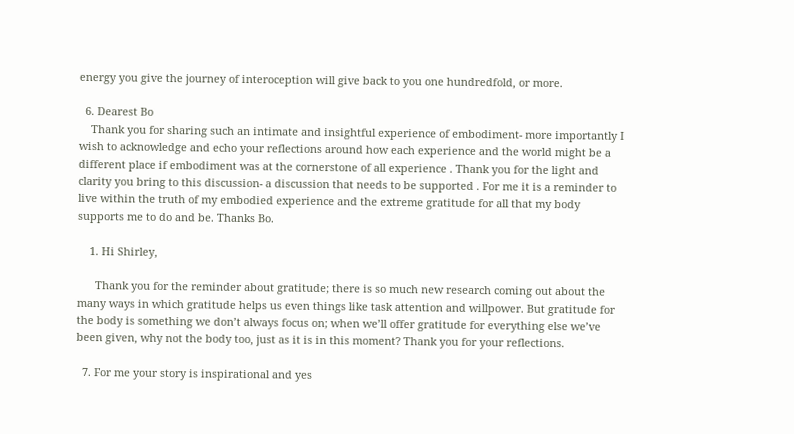energy you give the journey of interoception will give back to you one hundredfold, or more.

  6. Dearest Bo
    Thank you for sharing such an intimate and insightful experience of embodiment- more importantly I wish to acknowledge and echo your reflections around how each experience and the world might be a different place if embodiment was at the cornerstone of all experience . Thank you for the light and clarity you bring to this discussion- a discussion that needs to be supported . For me it is a reminder to live within the truth of my embodied experience and the extreme gratitude for all that my body supports me to do and be. Thanks Bo.

    1. Hi Shirley,

      Thank you for the reminder about gratitude; there is so much new research coming out about the many ways in which gratitude helps us even things like task attention and willpower. But gratitude for the body is something we don’t always focus on; when we’ll offer gratitude for everything else we’ve been given, why not the body too, just as it is in this moment? Thank you for your reflections.

  7. For me your story is inspirational and yes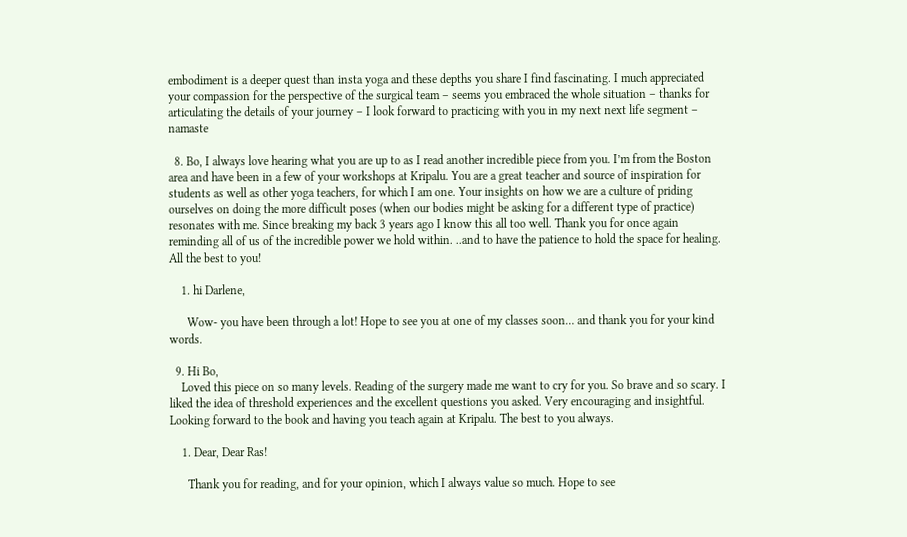embodiment is a deeper quest than insta yoga and these depths you share I find fascinating. I much appreciated your compassion for the perspective of the surgical team – seems you embraced the whole situation – thanks for articulating the details of your journey – I look forward to practicing with you in my next next life segment – namaste

  8. Bo, I always love hearing what you are up to as I read another incredible piece from you. I’m from the Boston area and have been in a few of your workshops at Kripalu. You are a great teacher and source of inspiration for students as well as other yoga teachers, for which I am one. Your insights on how we are a culture of priding ourselves on doing the more difficult poses (when our bodies might be asking for a different type of practice) resonates with me. Since breaking my back 3 years ago I know this all too well. Thank you for once again reminding all of us of the incredible power we hold within. ..and to have the patience to hold the space for healing. All the best to you!

    1. hi Darlene,

      Wow- you have been through a lot! Hope to see you at one of my classes soon… and thank you for your kind words.

  9. Hi Bo,
    Loved this piece on so many levels. Reading of the surgery made me want to cry for you. So brave and so scary. I liked the idea of threshold experiences and the excellent questions you asked. Very encouraging and insightful. Looking forward to the book and having you teach again at Kripalu. The best to you always.

    1. Dear, Dear Ras!

      Thank you for reading, and for your opinion, which I always value so much. Hope to see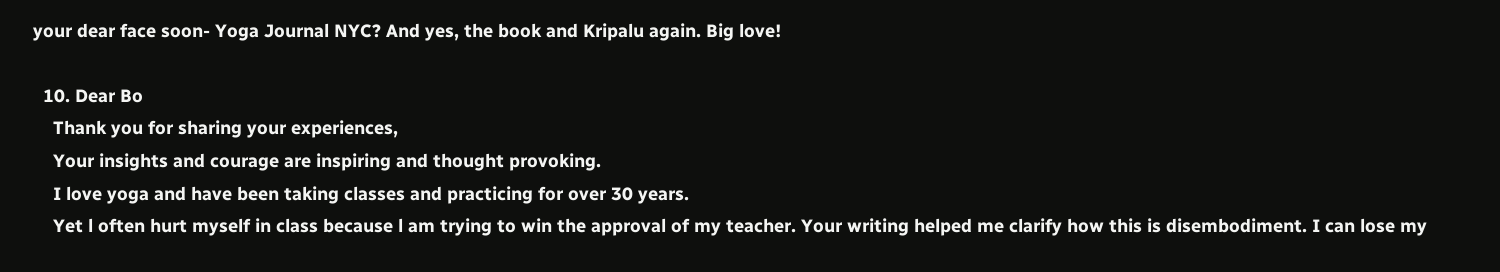your dear face soon- Yoga Journal NYC? And yes, the book and Kripalu again. Big love!

  10. Dear Bo
    Thank you for sharing your experiences,
    Your insights and courage are inspiring and thought provoking.
    I love yoga and have been taking classes and practicing for over 30 years.
    Yet l often hurt myself in class because l am trying to win the approval of my teacher. Your writing helped me clarify how this is disembodiment. I can lose my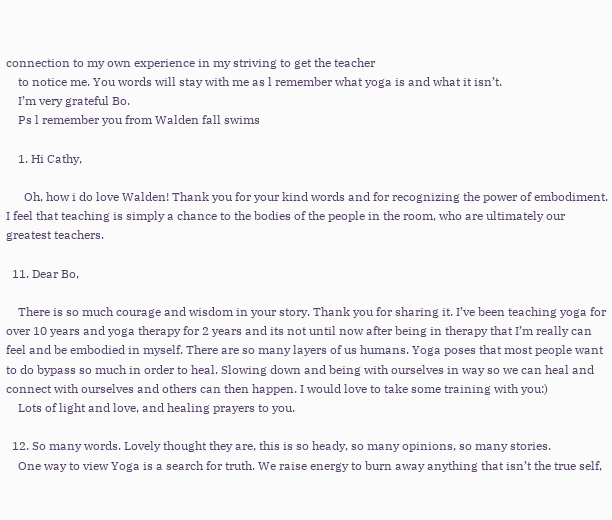connection to my own experience in my striving to get the teacher
    to notice me. You words will stay with me as l remember what yoga is and what it isn’t.
    I’m very grateful Bo.
    Ps l remember you from Walden fall swims

    1. Hi Cathy,

      Oh, how i do love Walden! Thank you for your kind words and for recognizing the power of embodiment. I feel that teaching is simply a chance to the bodies of the people in the room, who are ultimately our greatest teachers.

  11. Dear Bo,

    There is so much courage and wisdom in your story. Thank you for sharing it. I’ve been teaching yoga for over 10 years and yoga therapy for 2 years and its not until now after being in therapy that I’m really can feel and be embodied in myself. There are so many layers of us humans. Yoga poses that most people want to do bypass so much in order to heal. Slowing down and being with ourselves in way so we can heal and connect with ourselves and others can then happen. I would love to take some training with you:)
    Lots of light and love, and healing prayers to you.

  12. So many words. Lovely thought they are, this is so heady, so many opinions, so many stories.
    One way to view Yoga is a search for truth. We raise energy to burn away anything that isn’t the true self,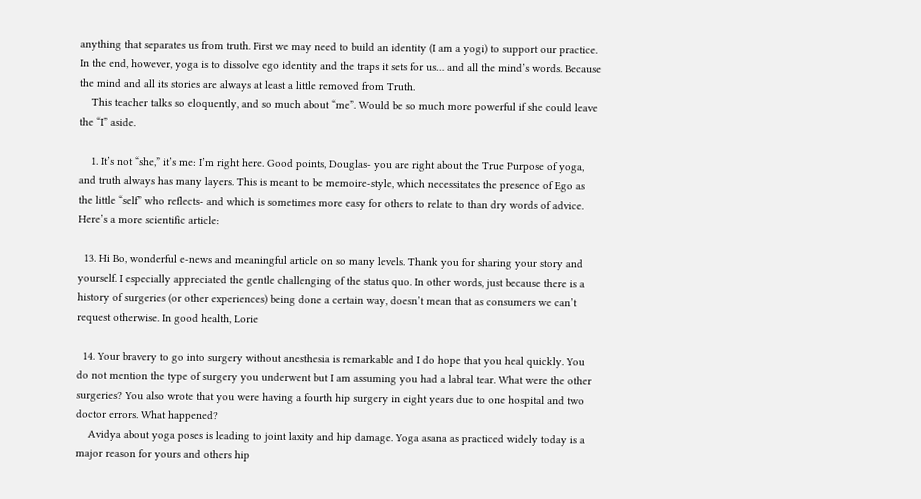anything that separates us from truth. First we may need to build an identity (I am a yogi) to support our practice. In the end, however, yoga is to dissolve ego identity and the traps it sets for us… and all the mind’s words. Because the mind and all its stories are always at least a little removed from Truth.
    This teacher talks so eloquently, and so much about “me”. Would be so much more powerful if she could leave the “I” aside.

    1. It’s not “she,” it’s me: I’m right here. Good points, Douglas- you are right about the True Purpose of yoga, and truth always has many layers. This is meant to be memoire-style, which necessitates the presence of Ego as the little “self” who reflects- and which is sometimes more easy for others to relate to than dry words of advice. Here’s a more scientific article:

  13. Hi Bo, wonderful e-news and meaningful article on so many levels. Thank you for sharing your story and yourself. I especially appreciated the gentle challenging of the status quo. In other words, just because there is a history of surgeries (or other experiences) being done a certain way, doesn’t mean that as consumers we can’t request otherwise. In good health, Lorie

  14. Your bravery to go into surgery without anesthesia is remarkable and I do hope that you heal quickly. You do not mention the type of surgery you underwent but I am assuming you had a labral tear. What were the other surgeries? You also wrote that you were having a fourth hip surgery in eight years due to one hospital and two doctor errors. What happened?
    Avidya about yoga poses is leading to joint laxity and hip damage. Yoga asana as practiced widely today is a major reason for yours and others hip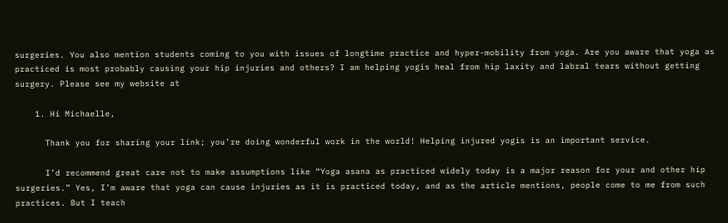surgeries. You also mention students coming to you with issues of longtime practice and hyper-mobility from yoga. Are you aware that yoga as practiced is most probably causing your hip injuries and others? I am helping yogis heal from hip laxity and labral tears without getting surgery. Please see my website at

    1. Hi Michaelle,

      Thank you for sharing your link; you’re doing wonderful work in the world! Helping injured yogis is an important service.

      I’d recommend great care not to make assumptions like “Yoga asana as practiced widely today is a major reason for your and other hip surgeries.” Yes, I’m aware that yoga can cause injuries as it is practiced today, and as the article mentions, people come to me from such practices. But I teach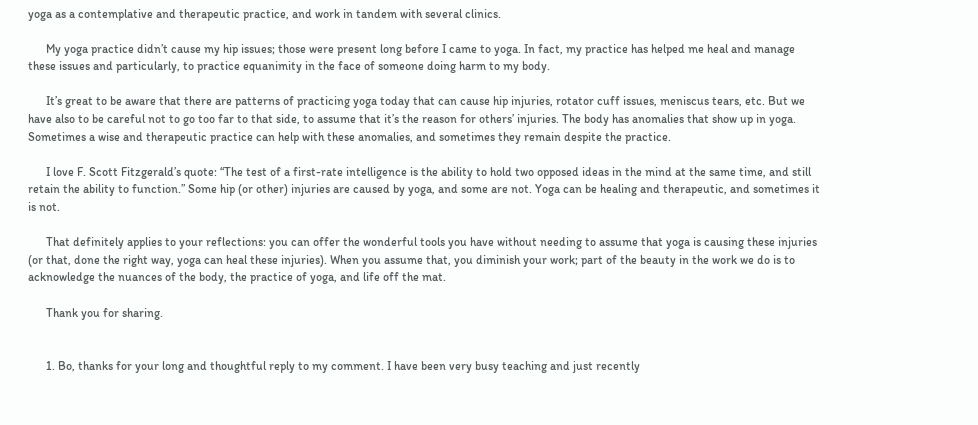yoga as a contemplative and therapeutic practice, and work in tandem with several clinics.

      My yoga practice didn’t cause my hip issues; those were present long before I came to yoga. In fact, my practice has helped me heal and manage these issues and particularly, to practice equanimity in the face of someone doing harm to my body.

      It’s great to be aware that there are patterns of practicing yoga today that can cause hip injuries, rotator cuff issues, meniscus tears, etc. But we have also to be careful not to go too far to that side, to assume that it’s the reason for others’ injuries. The body has anomalies that show up in yoga. Sometimes a wise and therapeutic practice can help with these anomalies, and sometimes they remain despite the practice.

      I love F. Scott Fitzgerald’s quote: “The test of a first-rate intelligence is the ability to hold two opposed ideas in the mind at the same time, and still retain the ability to function.” Some hip (or other) injuries are caused by yoga, and some are not. Yoga can be healing and therapeutic, and sometimes it is not.

      That definitely applies to your reflections: you can offer the wonderful tools you have without needing to assume that yoga is causing these injuries (or that, done the right way, yoga can heal these injuries). When you assume that, you diminish your work; part of the beauty in the work we do is to acknowledge the nuances of the body, the practice of yoga, and life off the mat.

      Thank you for sharing.


      1. Bo, thanks for your long and thoughtful reply to my comment. I have been very busy teaching and just recently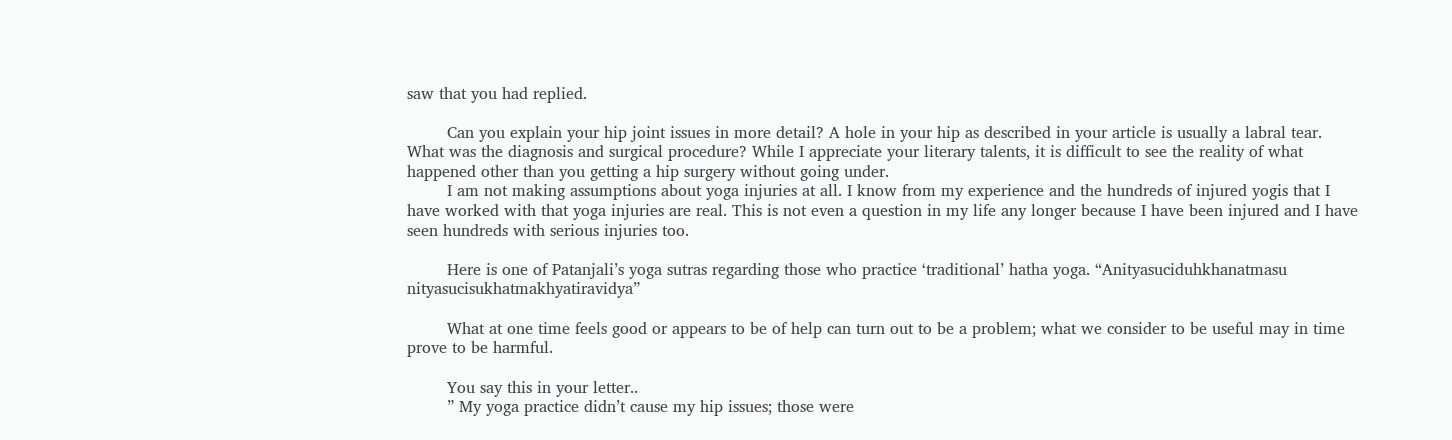saw that you had replied.

        Can you explain your hip joint issues in more detail? A hole in your hip as described in your article is usually a labral tear. What was the diagnosis and surgical procedure? While I appreciate your literary talents, it is difficult to see the reality of what happened other than you getting a hip surgery without going under.
        I am not making assumptions about yoga injuries at all. I know from my experience and the hundreds of injured yogis that I have worked with that yoga injuries are real. This is not even a question in my life any longer because I have been injured and I have seen hundreds with serious injuries too.

        Here is one of Patanjali’s yoga sutras regarding those who practice ‘traditional’ hatha yoga. “Anityasuciduhkhanatmasu nityasucisukhatmakhyatiravidya”

        What at one time feels good or appears to be of help can turn out to be a problem; what we consider to be useful may in time prove to be harmful.

        You say this in your letter..
        ” My yoga practice didn’t cause my hip issues; those were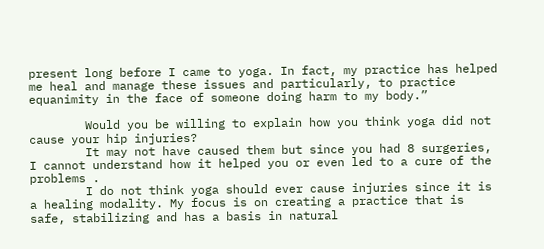present long before I came to yoga. In fact, my practice has helped me heal and manage these issues and particularly, to practice equanimity in the face of someone doing harm to my body.”

        Would you be willing to explain how you think yoga did not cause your hip injuries?
        It may not have caused them but since you had 8 surgeries, I cannot understand how it helped you or even led to a cure of the problems .
        I do not think yoga should ever cause injuries since it is a healing modality. My focus is on creating a practice that is safe, stabilizing and has a basis in natural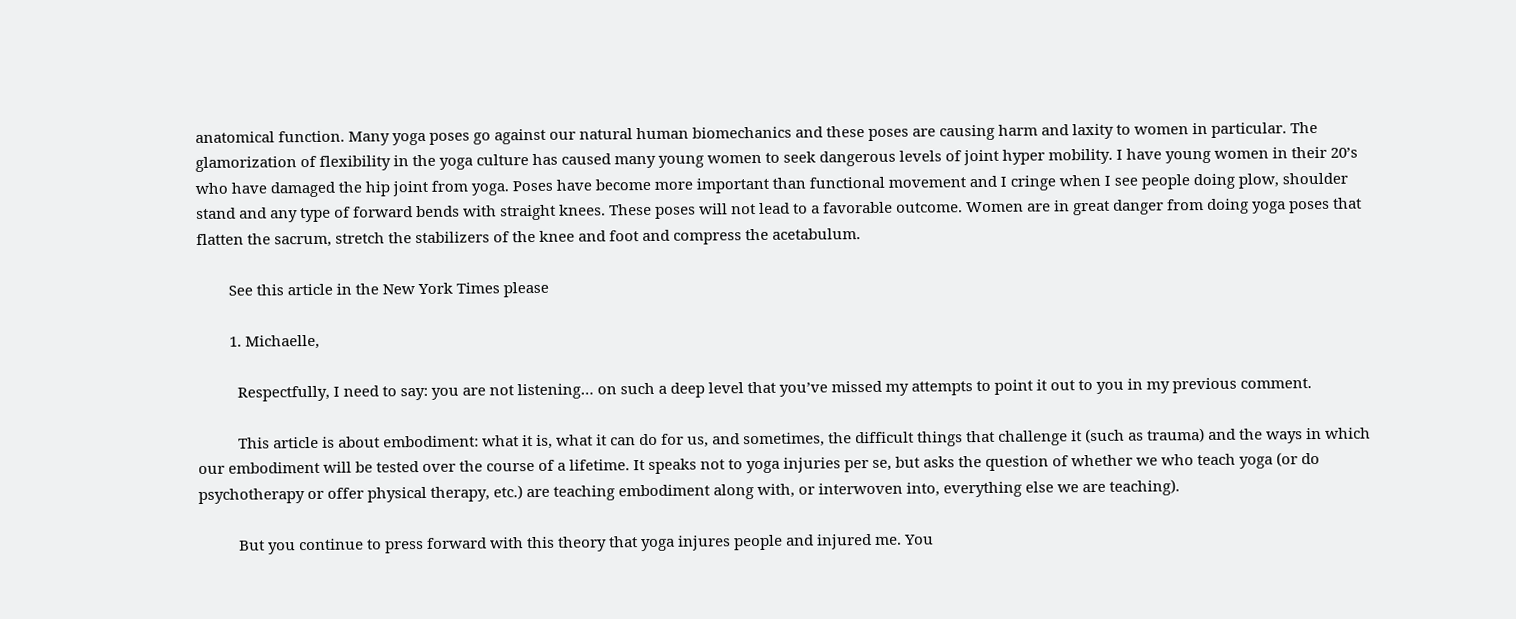anatomical function. Many yoga poses go against our natural human biomechanics and these poses are causing harm and laxity to women in particular. The glamorization of flexibility in the yoga culture has caused many young women to seek dangerous levels of joint hyper mobility. I have young women in their 20’s who have damaged the hip joint from yoga. Poses have become more important than functional movement and I cringe when I see people doing plow, shoulder stand and any type of forward bends with straight knees. These poses will not lead to a favorable outcome. Women are in great danger from doing yoga poses that flatten the sacrum, stretch the stabilizers of the knee and foot and compress the acetabulum.

        See this article in the New York Times please

        1. Michaelle,

          Respectfully, I need to say: you are not listening… on such a deep level that you’ve missed my attempts to point it out to you in my previous comment.

          This article is about embodiment: what it is, what it can do for us, and sometimes, the difficult things that challenge it (such as trauma) and the ways in which our embodiment will be tested over the course of a lifetime. It speaks not to yoga injuries per se, but asks the question of whether we who teach yoga (or do psychotherapy or offer physical therapy, etc.) are teaching embodiment along with, or interwoven into, everything else we are teaching).

          But you continue to press forward with this theory that yoga injures people and injured me. You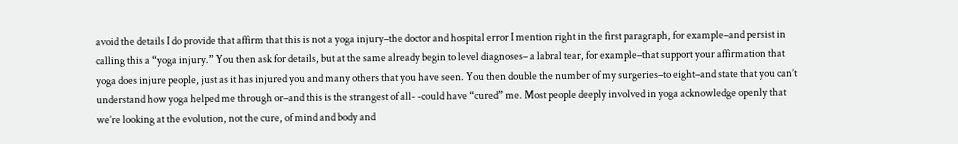avoid the details I do provide that affirm that this is not a yoga injury–the doctor and hospital error I mention right in the first paragraph, for example–and persist in calling this a “yoga injury.” You then ask for details, but at the same already begin to level diagnoses– a labral tear, for example–that support your affirmation that yoga does injure people, just as it has injured you and many others that you have seen. You then double the number of my surgeries–to eight–and state that you can’t understand how yoga helped me through or–and this is the strangest of all- -could have “cured” me. Most people deeply involved in yoga acknowledge openly that we’re looking at the evolution, not the cure, of mind and body and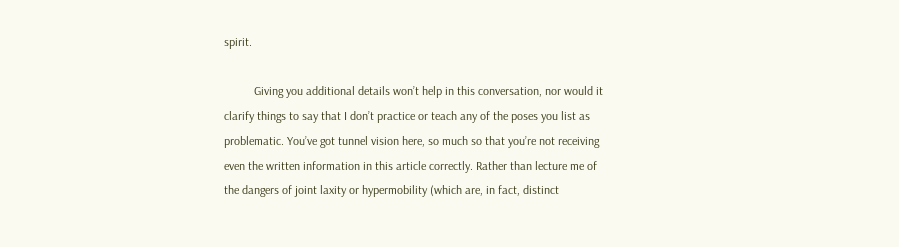spirit.

          Giving you additional details won’t help in this conversation, nor would it clarify things to say that I don’t practice or teach any of the poses you list as problematic. You’ve got tunnel vision here, so much so that you’re not receiving even the written information in this article correctly. Rather than lecture me of the dangers of joint laxity or hypermobility (which are, in fact, distinct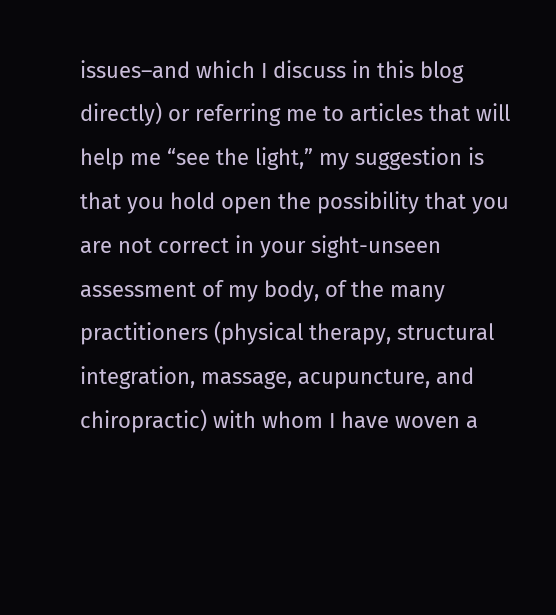issues–and which I discuss in this blog directly) or referring me to articles that will help me “see the light,” my suggestion is that you hold open the possibility that you are not correct in your sight-unseen assessment of my body, of the many practitioners (physical therapy, structural integration, massage, acupuncture, and chiropractic) with whom I have woven a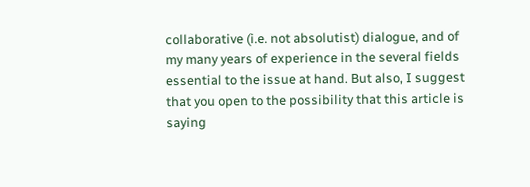collaborative (i.e. not absolutist) dialogue, and of my many years of experience in the several fields essential to the issue at hand. But also, I suggest that you open to the possibility that this article is saying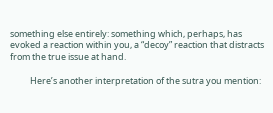something else entirely: something which, perhaps, has evoked a reaction within you, a “decoy” reaction that distracts from the true issue at hand.

          Here’s another interpretation of the sutra you mention: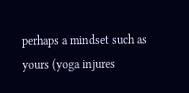perhaps a mindset such as yours (yoga injures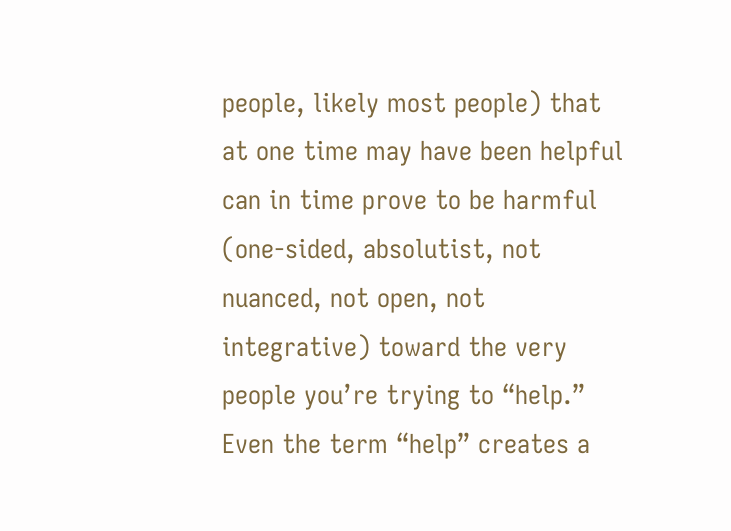people, likely most people) that at one time may have been helpful can in time prove to be harmful (one-sided, absolutist, not nuanced, not open, not integrative) toward the very people you’re trying to “help.” Even the term “help” creates a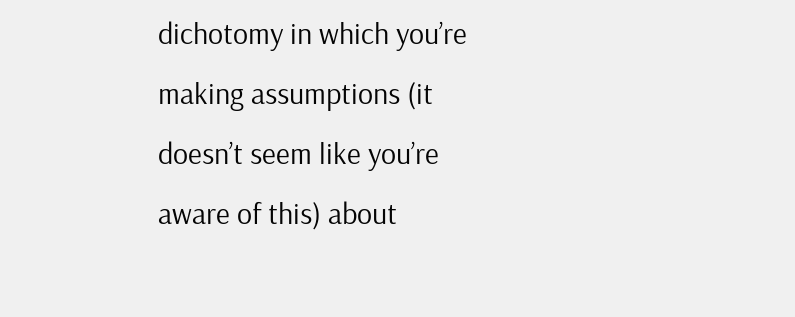dichotomy in which you’re making assumptions (it doesn’t seem like you’re aware of this) about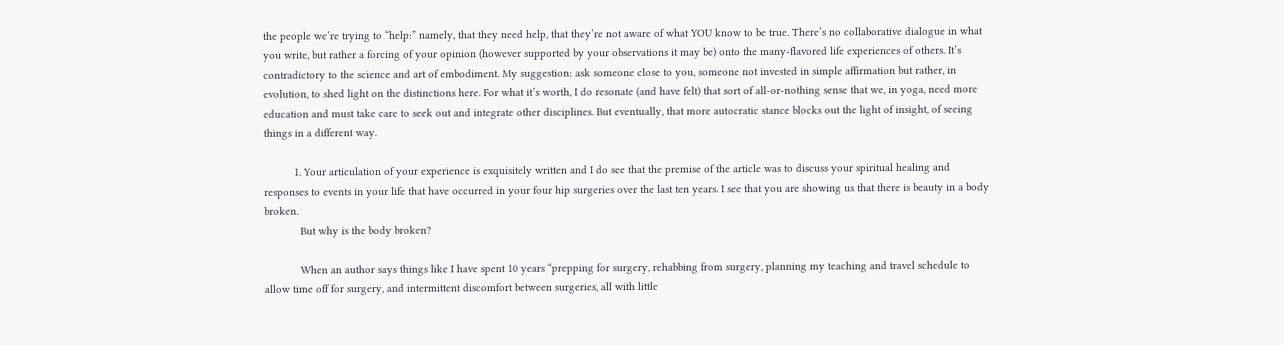the people we’re trying to “help:” namely, that they need help, that they’re not aware of what YOU know to be true. There’s no collaborative dialogue in what you write, but rather a forcing of your opinion (however supported by your observations it may be) onto the many-flavored life experiences of others. It’s contradictory to the science and art of embodiment. My suggestion: ask someone close to you, someone not invested in simple affirmation but rather, in evolution, to shed light on the distinctions here. For what it’s worth, I do resonate (and have felt) that sort of all-or-nothing sense that we, in yoga, need more education and must take care to seek out and integrate other disciplines. But eventually, that more autocratic stance blocks out the light of insight, of seeing things in a different way.

          1. Your articulation of your experience is exquisitely written and I do see that the premise of the article was to discuss your spiritual healing and responses to events in your life that have occurred in your four hip surgeries over the last ten years. I see that you are showing us that there is beauty in a body broken.
            But why is the body broken?

            When an author says things like I have spent 10 years “prepping for surgery, rehabbing from surgery, planning my teaching and travel schedule to allow time off for surgery, and intermittent discomfort between surgeries, all with little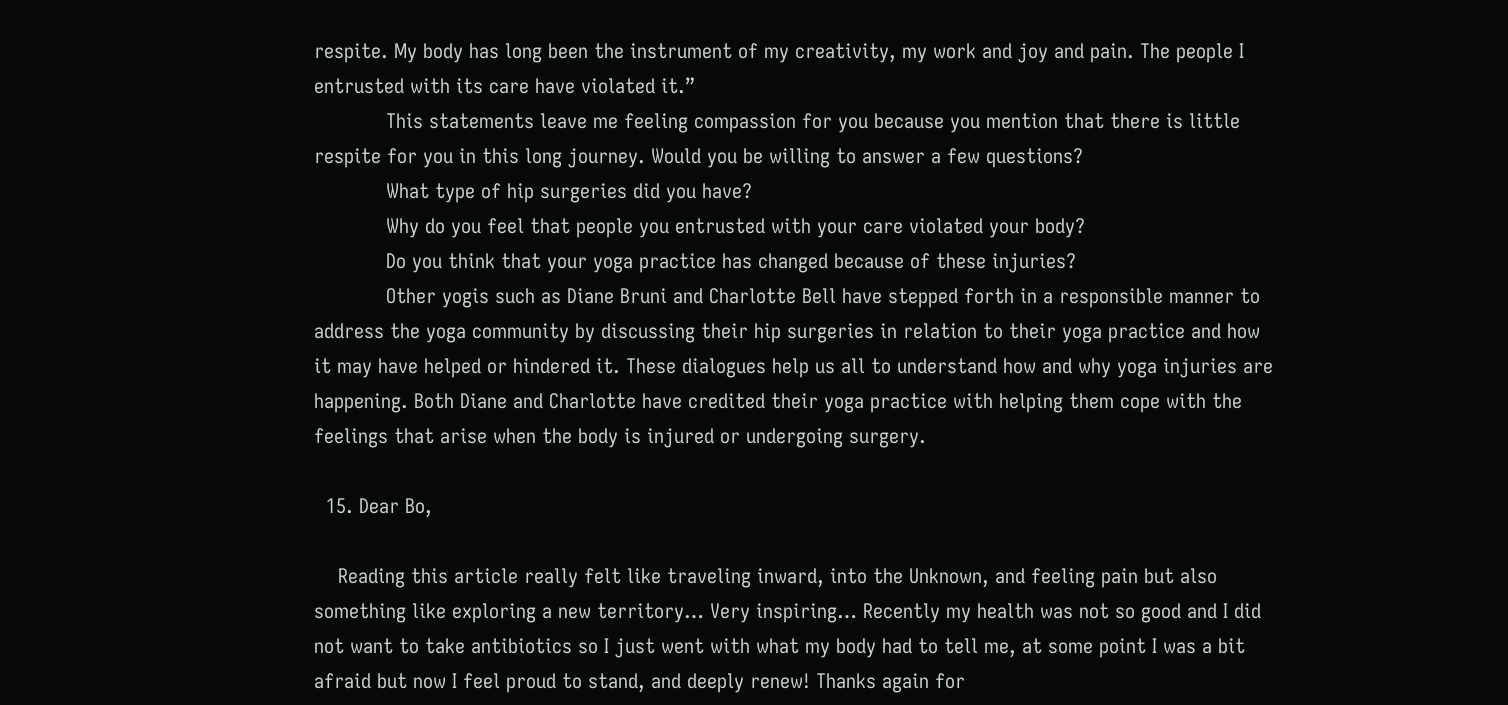respite. My body has long been the instrument of my creativity, my work and joy and pain. The people I entrusted with its care have violated it.”
            This statements leave me feeling compassion for you because you mention that there is little respite for you in this long journey. Would you be willing to answer a few questions?
            What type of hip surgeries did you have?
            Why do you feel that people you entrusted with your care violated your body?
            Do you think that your yoga practice has changed because of these injuries?
            Other yogis such as Diane Bruni and Charlotte Bell have stepped forth in a responsible manner to address the yoga community by discussing their hip surgeries in relation to their yoga practice and how it may have helped or hindered it. These dialogues help us all to understand how and why yoga injuries are happening. Both Diane and Charlotte have credited their yoga practice with helping them cope with the feelings that arise when the body is injured or undergoing surgery.

  15. Dear Bo,

    Reading this article really felt like traveling inward, into the Unknown, and feeling pain but also something like exploring a new territory… Very inspiring… Recently my health was not so good and I did not want to take antibiotics so I just went with what my body had to tell me, at some point I was a bit afraid but now I feel proud to stand, and deeply renew! Thanks again for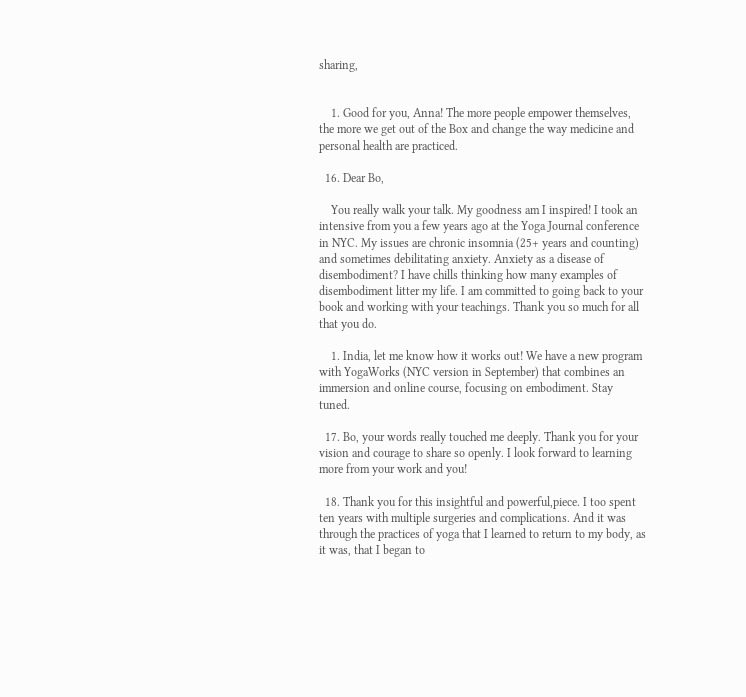sharing,


    1. Good for you, Anna! The more people empower themselves, the more we get out of the Box and change the way medicine and personal health are practiced.

  16. Dear Bo,

    You really walk your talk. My goodness am I inspired! I took an intensive from you a few years ago at the Yoga Journal conference in NYC. My issues are chronic insomnia (25+ years and counting) and sometimes debilitating anxiety. Anxiety as a disease of disembodiment? I have chills thinking how many examples of disembodiment litter my life. I am committed to going back to your book and working with your teachings. Thank you so much for all that you do.

    1. India, let me know how it works out! We have a new program with YogaWorks (NYC version in September) that combines an immersion and online course, focusing on embodiment. Stay tuned.

  17. Bo, your words really touched me deeply. Thank you for your vision and courage to share so openly. I look forward to learning more from your work and you!

  18. Thank you for this insightful and powerful,piece. I too spent ten years with multiple surgeries and complications. And it was through the practices of yoga that I learned to return to my body, as it was, that I began to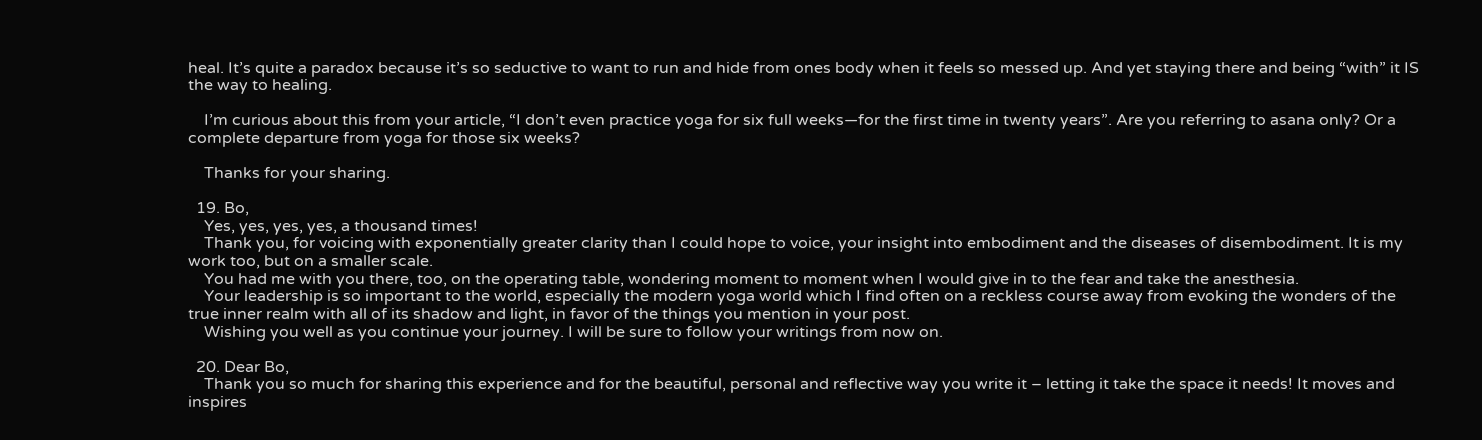heal. It’s quite a paradox because it’s so seductive to want to run and hide from ones body when it feels so messed up. And yet staying there and being “with” it IS the way to healing.

    I’m curious about this from your article, “I don’t even practice yoga for six full weeks—for the first time in twenty years”. Are you referring to asana only? Or a complete departure from yoga for those six weeks?

    Thanks for your sharing.

  19. Bo,
    Yes, yes, yes, yes, a thousand times!
    Thank you, for voicing with exponentially greater clarity than I could hope to voice, your insight into embodiment and the diseases of disembodiment. It is my work too, but on a smaller scale.
    You had me with you there, too, on the operating table, wondering moment to moment when I would give in to the fear and take the anesthesia.
    Your leadership is so important to the world, especially the modern yoga world which I find often on a reckless course away from evoking the wonders of the true inner realm with all of its shadow and light, in favor of the things you mention in your post.
    Wishing you well as you continue your journey. I will be sure to follow your writings from now on.

  20. Dear Bo,
    Thank you so much for sharing this experience and for the beautiful, personal and reflective way you write it – letting it take the space it needs! It moves and inspires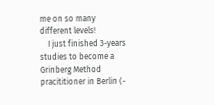me on so many different levels!
    I just finished 3-years studies to become a Grinberg Method pracititioner in Berlin (-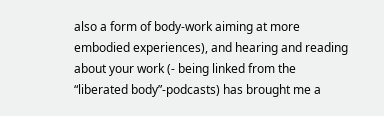also a form of body-work aiming at more embodied experiences), and hearing and reading about your work (- being linked from the “liberated body”-podcasts) has brought me a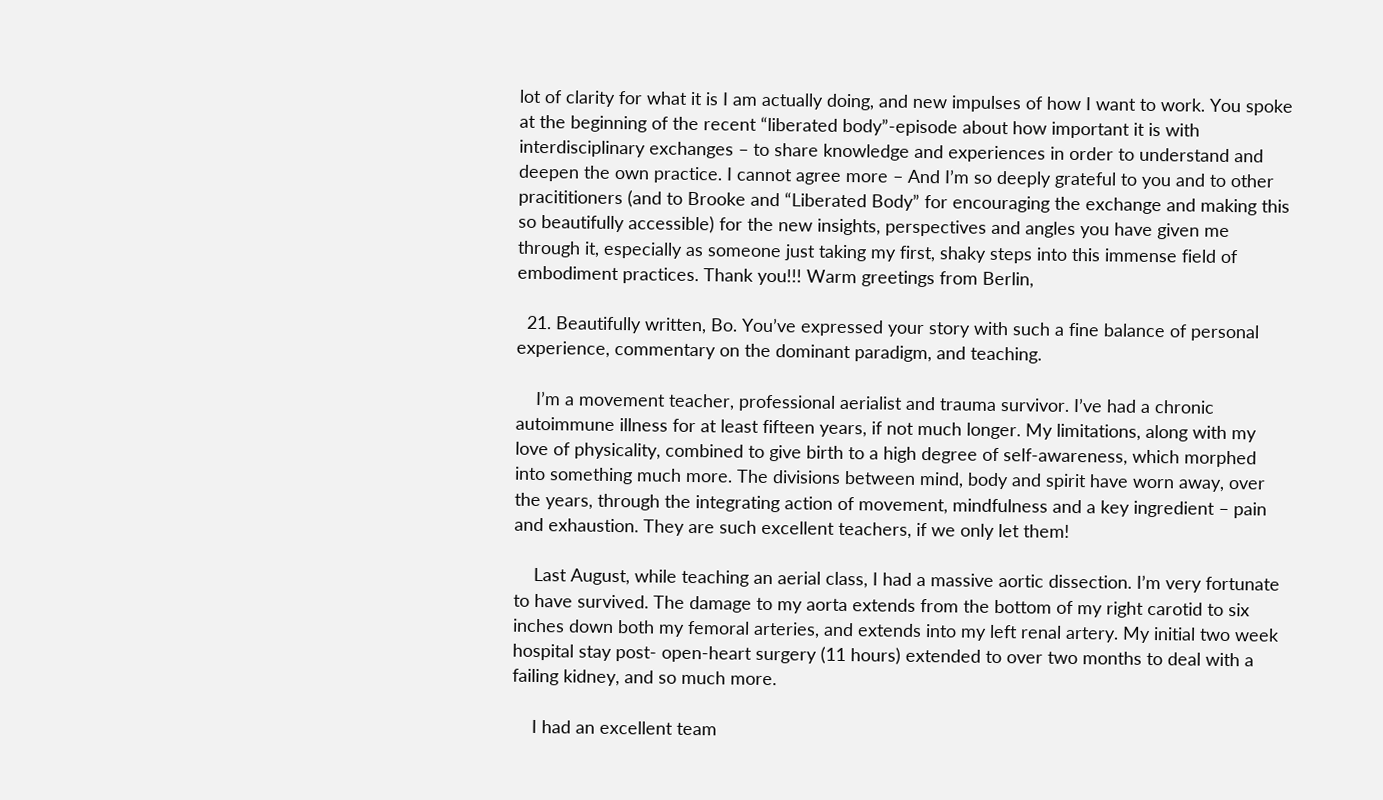lot of clarity for what it is I am actually doing, and new impulses of how I want to work. You spoke at the beginning of the recent “liberated body”-episode about how important it is with interdisciplinary exchanges – to share knowledge and experiences in order to understand and deepen the own practice. I cannot agree more – And I’m so deeply grateful to you and to other pracititioners (and to Brooke and “Liberated Body” for encouraging the exchange and making this so beautifully accessible) for the new insights, perspectives and angles you have given me through it, especially as someone just taking my first, shaky steps into this immense field of embodiment practices. Thank you!!! Warm greetings from Berlin,

  21. Beautifully written, Bo. You’ve expressed your story with such a fine balance of personal experience, commentary on the dominant paradigm, and teaching.

    I’m a movement teacher, professional aerialist and trauma survivor. I’ve had a chronic autoimmune illness for at least fifteen years, if not much longer. My limitations, along with my love of physicality, combined to give birth to a high degree of self-awareness, which morphed into something much more. The divisions between mind, body and spirit have worn away, over the years, through the integrating action of movement, mindfulness and a key ingredient – pain and exhaustion. They are such excellent teachers, if we only let them!

    Last August, while teaching an aerial class, I had a massive aortic dissection. I’m very fortunate to have survived. The damage to my aorta extends from the bottom of my right carotid to six inches down both my femoral arteries, and extends into my left renal artery. My initial two week hospital stay post- open-heart surgery (11 hours) extended to over two months to deal with a failing kidney, and so much more.

    I had an excellent team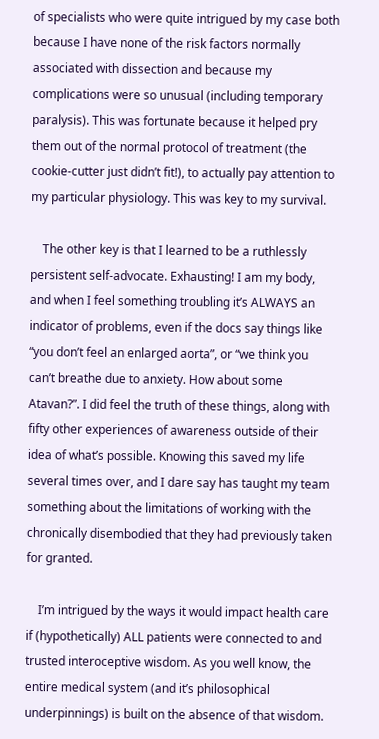of specialists who were quite intrigued by my case both because I have none of the risk factors normally associated with dissection and because my complications were so unusual (including temporary paralysis). This was fortunate because it helped pry them out of the normal protocol of treatment (the cookie-cutter just didn’t fit!), to actually pay attention to my particular physiology. This was key to my survival.

    The other key is that I learned to be a ruthlessly persistent self-advocate. Exhausting! I am my body, and when I feel something troubling it’s ALWAYS an indicator of problems, even if the docs say things like “you don’t feel an enlarged aorta”, or “we think you can’t breathe due to anxiety. How about some Atavan?”. I did feel the truth of these things, along with fifty other experiences of awareness outside of their idea of what’s possible. Knowing this saved my life several times over, and I dare say has taught my team something about the limitations of working with the chronically disembodied that they had previously taken for granted.

    I’m intrigued by the ways it would impact health care if (hypothetically) ALL patients were connected to and trusted interoceptive wisdom. As you well know, the entire medical system (and it’s philosophical underpinnings) is built on the absence of that wisdom.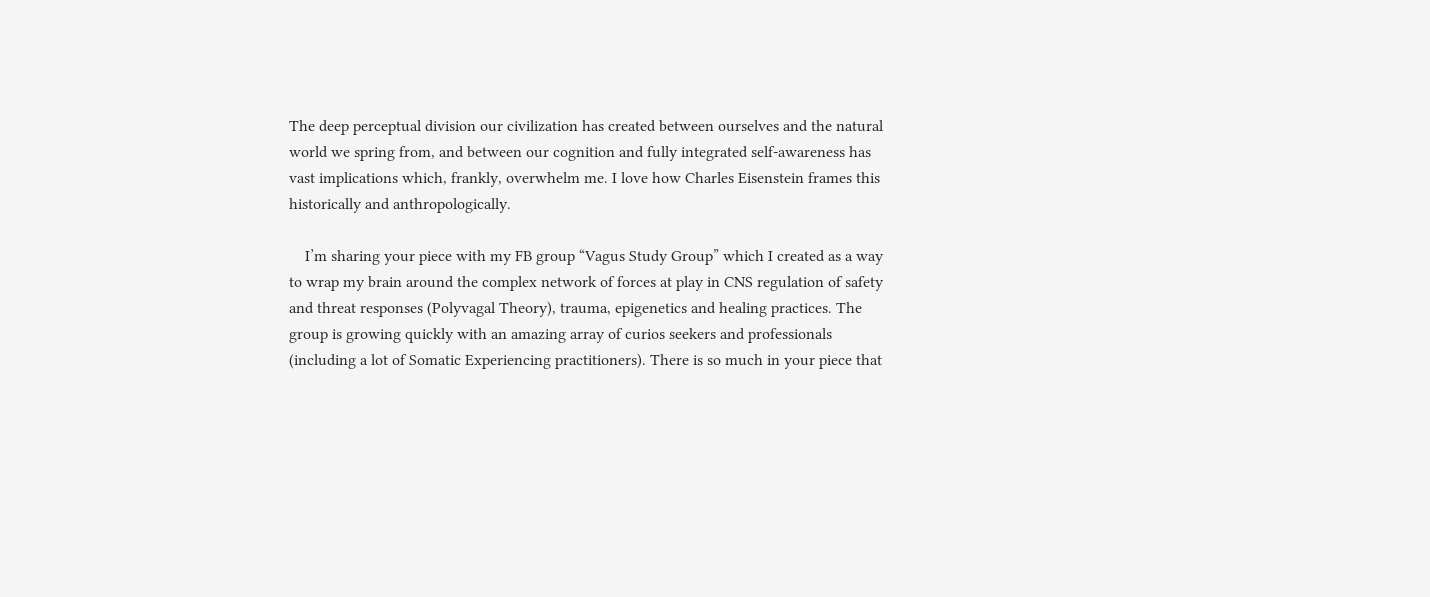The deep perceptual division our civilization has created between ourselves and the natural world we spring from, and between our cognition and fully integrated self-awareness has vast implications which, frankly, overwhelm me. I love how Charles Eisenstein frames this historically and anthropologically.

    I’m sharing your piece with my FB group “Vagus Study Group” which I created as a way to wrap my brain around the complex network of forces at play in CNS regulation of safety and threat responses (Polyvagal Theory), trauma, epigenetics and healing practices. The group is growing quickly with an amazing array of curios seekers and professionals (including a lot of Somatic Experiencing practitioners). There is so much in your piece that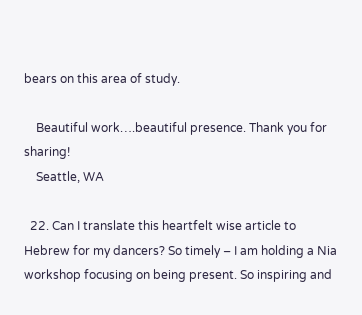bears on this area of study.

    Beautiful work….beautiful presence. Thank you for sharing!
    Seattle, WA

  22. Can I translate this heartfelt wise article to Hebrew for my dancers? So timely – I am holding a Nia workshop focusing on being present. So inspiring and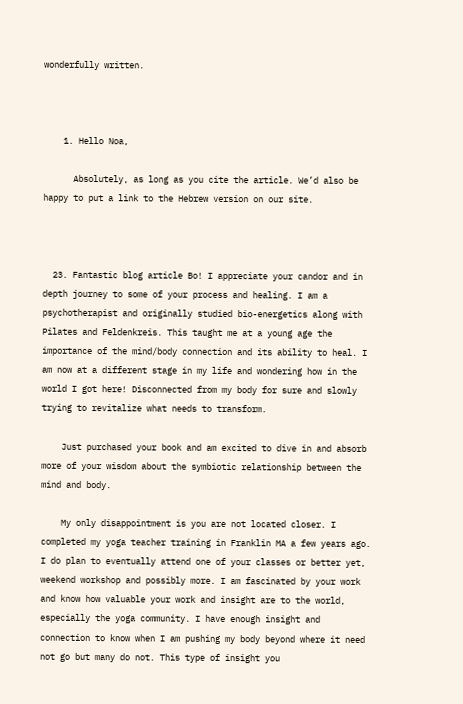wonderfully written.



    1. Hello Noa,

      Absolutely, as long as you cite the article. We’d also be happy to put a link to the Hebrew version on our site.



  23. Fantastic blog article Bo! I appreciate your candor and in depth journey to some of your process and healing. I am a psychotherapist and originally studied bio-energetics along with Pilates and Feldenkreis. This taught me at a young age the importance of the mind/body connection and its ability to heal. I am now at a different stage in my life and wondering how in the world I got here! Disconnected from my body for sure and slowly trying to revitalize what needs to transform.

    Just purchased your book and am excited to dive in and absorb more of your wisdom about the symbiotic relationship between the mind and body.

    My only disappointment is you are not located closer. I completed my yoga teacher training in Franklin MA a few years ago. I do plan to eventually attend one of your classes or better yet, weekend workshop and possibly more. I am fascinated by your work and know how valuable your work and insight are to the world, especially the yoga community. I have enough insight and connection to know when I am pushing my body beyond where it need not go but many do not. This type of insight you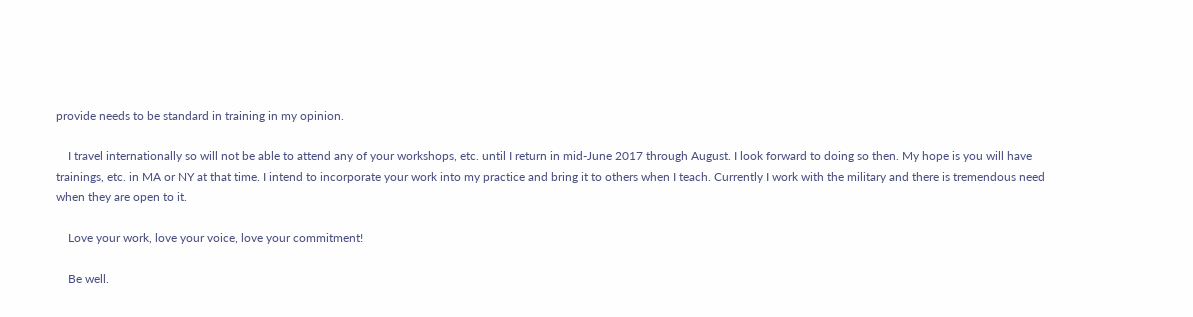provide needs to be standard in training in my opinion.

    I travel internationally so will not be able to attend any of your workshops, etc. until I return in mid-June 2017 through August. I look forward to doing so then. My hope is you will have trainings, etc. in MA or NY at that time. I intend to incorporate your work into my practice and bring it to others when I teach. Currently I work with the military and there is tremendous need when they are open to it.

    Love your work, love your voice, love your commitment!

    Be well.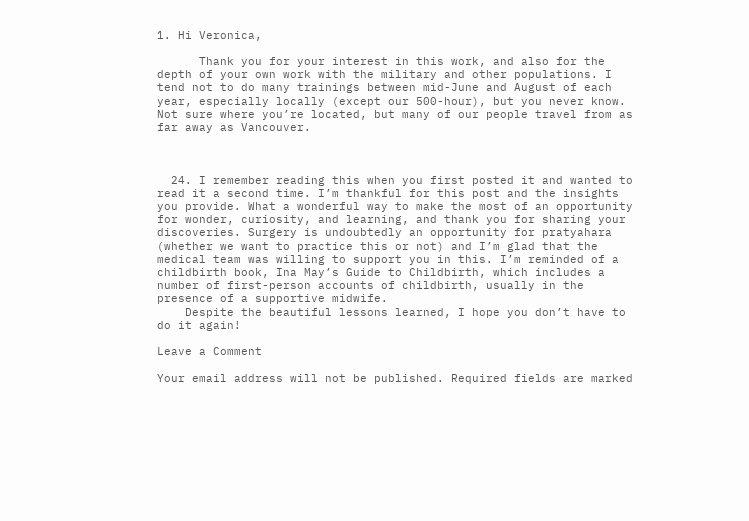1. Hi Veronica,

      Thank you for your interest in this work, and also for the depth of your own work with the military and other populations. I tend not to do many trainings between mid-June and August of each year, especially locally (except our 500-hour), but you never know. Not sure where you’re located, but many of our people travel from as far away as Vancouver.



  24. I remember reading this when you first posted it and wanted to read it a second time. I’m thankful for this post and the insights you provide. What a wonderful way to make the most of an opportunity for wonder, curiosity, and learning, and thank you for sharing your discoveries. Surgery is undoubtedly an opportunity for pratyahara (whether we want to practice this or not) and I’m glad that the medical team was willing to support you in this. I’m reminded of a childbirth book, Ina May’s Guide to Childbirth, which includes a number of first-person accounts of childbirth, usually in the presence of a supportive midwife.
    Despite the beautiful lessons learned, I hope you don’t have to do it again!

Leave a Comment

Your email address will not be published. Required fields are marked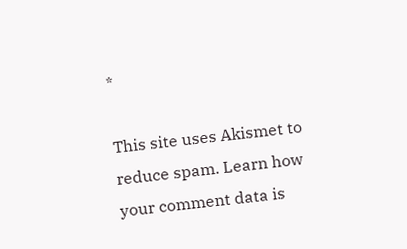*

This site uses Akismet to reduce spam. Learn how your comment data is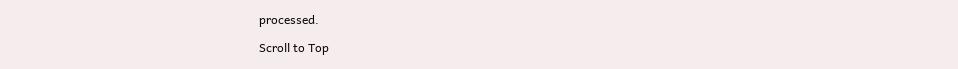processed.

Scroll to Top